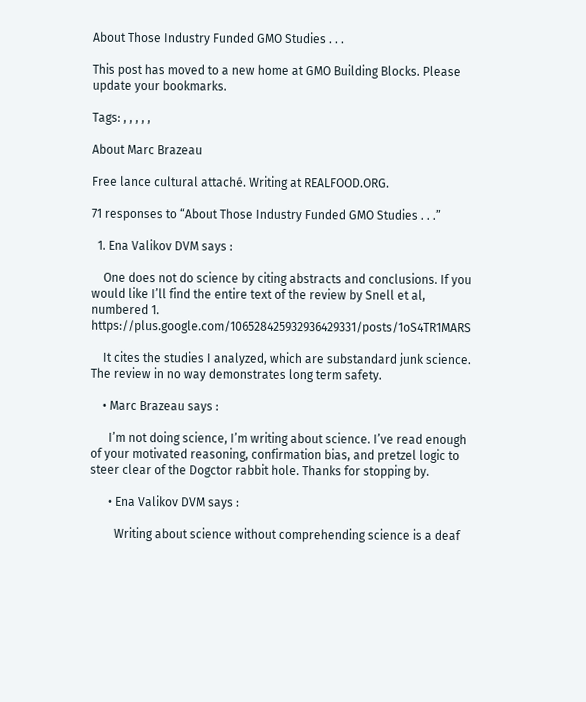About Those Industry Funded GMO Studies . . .

This post has moved to a new home at GMO Building Blocks. Please update your bookmarks.

Tags: , , , , ,

About Marc Brazeau

Free lance cultural attaché. Writing at REALFOOD.ORG.

71 responses to “About Those Industry Funded GMO Studies . . .”

  1. Ena Valikov DVM says :

    One does not do science by citing abstracts and conclusions. If you would like I’ll find the entire text of the review by Snell et al, numbered 1. https://plus.google.com/106528425932936429331/posts/1oS4TR1MARS

    It cites the studies I analyzed, which are substandard junk science. The review in no way demonstrates long term safety.

    • Marc Brazeau says :

      I’m not doing science, I’m writing about science. I’ve read enough of your motivated reasoning, confirmation bias, and pretzel logic to steer clear of the Dogctor rabbit hole. Thanks for stopping by.

      • Ena Valikov DVM says :

        Writing about science without comprehending science is a deaf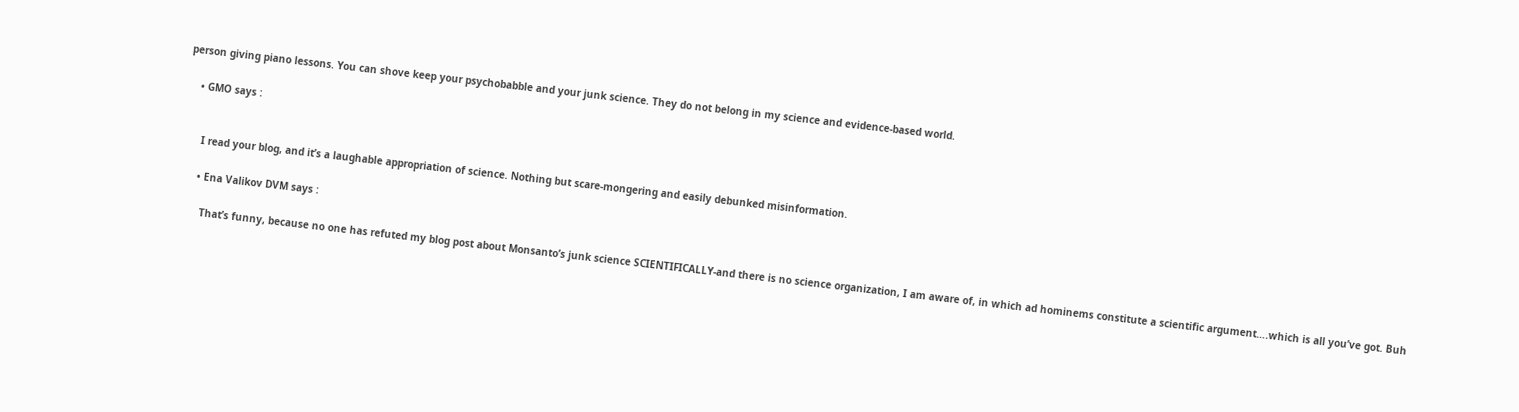person giving piano lessons. You can shove keep your psychobabble and your junk science. They do not belong in my science and evidence-based world.

    • GMO says :


      I read your blog, and it’s a laughable appropriation of science. Nothing but scare-mongering and easily debunked misinformation.

      • Ena Valikov DVM says :

        That’s funny, because no one has refuted my blog post about Monsanto’s junk science SCIENTIFICALLY-and there is no science organization, I am aware of, in which ad hominems constitute a scientific argument….which is all you’ve got. Buh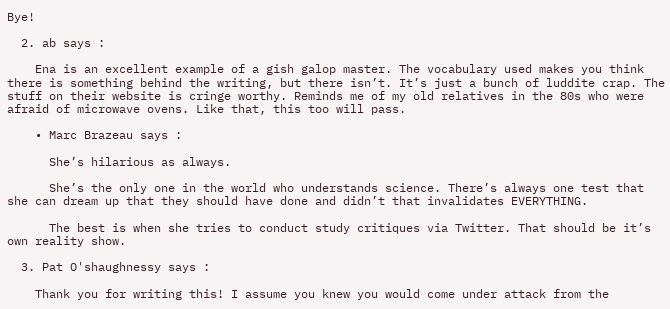Bye!

  2. ab says :

    Ena is an excellent example of a gish galop master. The vocabulary used makes you think there is something behind the writing, but there isn’t. It’s just a bunch of luddite crap. The stuff on their website is cringe worthy. Reminds me of my old relatives in the 80s who were afraid of microwave ovens. Like that, this too will pass.

    • Marc Brazeau says :

      She’s hilarious as always.

      She’s the only one in the world who understands science. There’s always one test that she can dream up that they should have done and didn’t that invalidates EVERYTHING.

      The best is when she tries to conduct study critiques via Twitter. That should be it’s own reality show.

  3. Pat O'shaughnessy says :

    Thank you for writing this! I assume you knew you would come under attack from the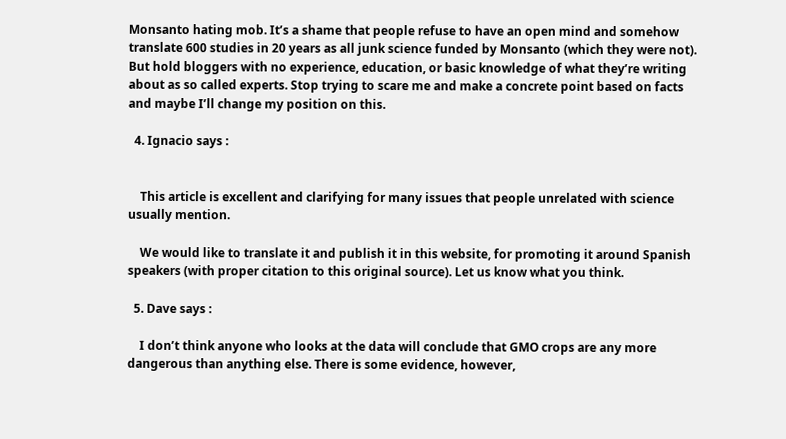Monsanto hating mob. It’s a shame that people refuse to have an open mind and somehow translate 600 studies in 20 years as all junk science funded by Monsanto (which they were not). But hold bloggers with no experience, education, or basic knowledge of what they’re writing about as so called experts. Stop trying to scare me and make a concrete point based on facts and maybe I’ll change my position on this.

  4. Ignacio says :


    This article is excellent and clarifying for many issues that people unrelated with science usually mention.

    We would like to translate it and publish it in this website, for promoting it around Spanish speakers (with proper citation to this original source). Let us know what you think.

  5. Dave says :

    I don’t think anyone who looks at the data will conclude that GMO crops are any more dangerous than anything else. There is some evidence, however,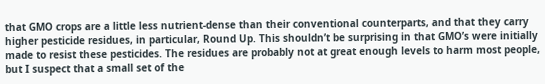that GMO crops are a little less nutrient-dense than their conventional counterparts, and that they carry higher pesticide residues, in particular, Round Up. This shouldn’t be surprising in that GMO’s were initially made to resist these pesticides. The residues are probably not at great enough levels to harm most people, but I suspect that a small set of the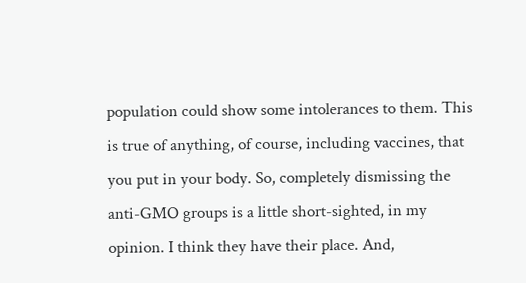population could show some intolerances to them. This is true of anything, of course, including vaccines, that you put in your body. So, completely dismissing the anti-GMO groups is a little short-sighted, in my opinion. I think they have their place. And,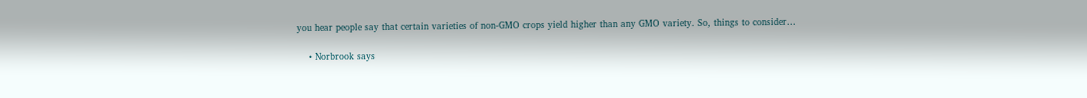you hear people say that certain varieties of non-GMO crops yield higher than any GMO variety. So, things to consider…

    • Norbrook says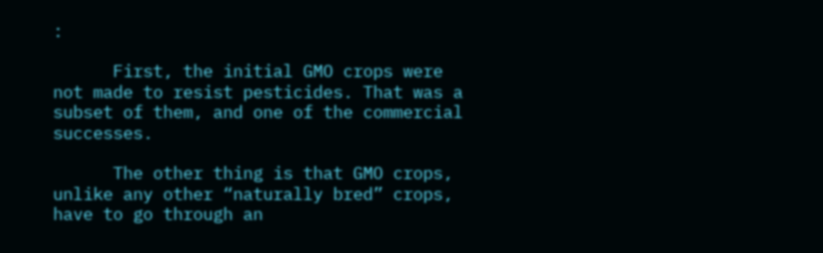:

      First, the initial GMO crops were not made to resist pesticides. That was a subset of them, and one of the commercial successes.

      The other thing is that GMO crops, unlike any other “naturally bred” crops, have to go through an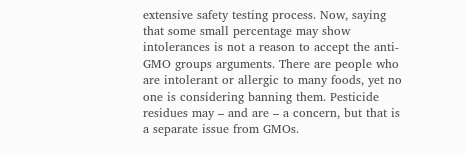extensive safety testing process. Now, saying that some small percentage may show intolerances is not a reason to accept the anti-GMO groups arguments. There are people who are intolerant or allergic to many foods, yet no one is considering banning them. Pesticide residues may – and are – a concern, but that is a separate issue from GMOs.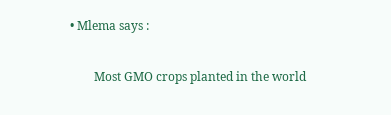• Mlema says :

        Most GMO crops planted in the world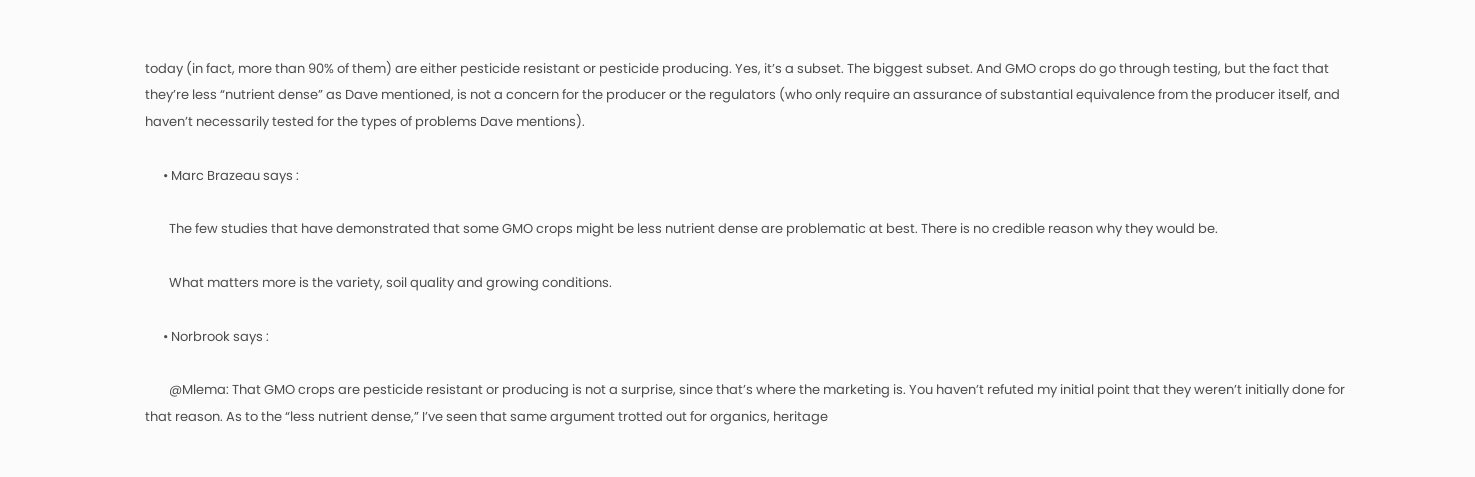today (in fact, more than 90% of them) are either pesticide resistant or pesticide producing. Yes, it’s a subset. The biggest subset. And GMO crops do go through testing, but the fact that they’re less “nutrient dense” as Dave mentioned, is not a concern for the producer or the regulators (who only require an assurance of substantial equivalence from the producer itself, and haven’t necessarily tested for the types of problems Dave mentions).

      • Marc Brazeau says :

        The few studies that have demonstrated that some GMO crops might be less nutrient dense are problematic at best. There is no credible reason why they would be.

        What matters more is the variety, soil quality and growing conditions.

      • Norbrook says :

        @Mlema: That GMO crops are pesticide resistant or producing is not a surprise, since that’s where the marketing is. You haven’t refuted my initial point that they weren’t initially done for that reason. As to the “less nutrient dense,” I’ve seen that same argument trotted out for organics, heritage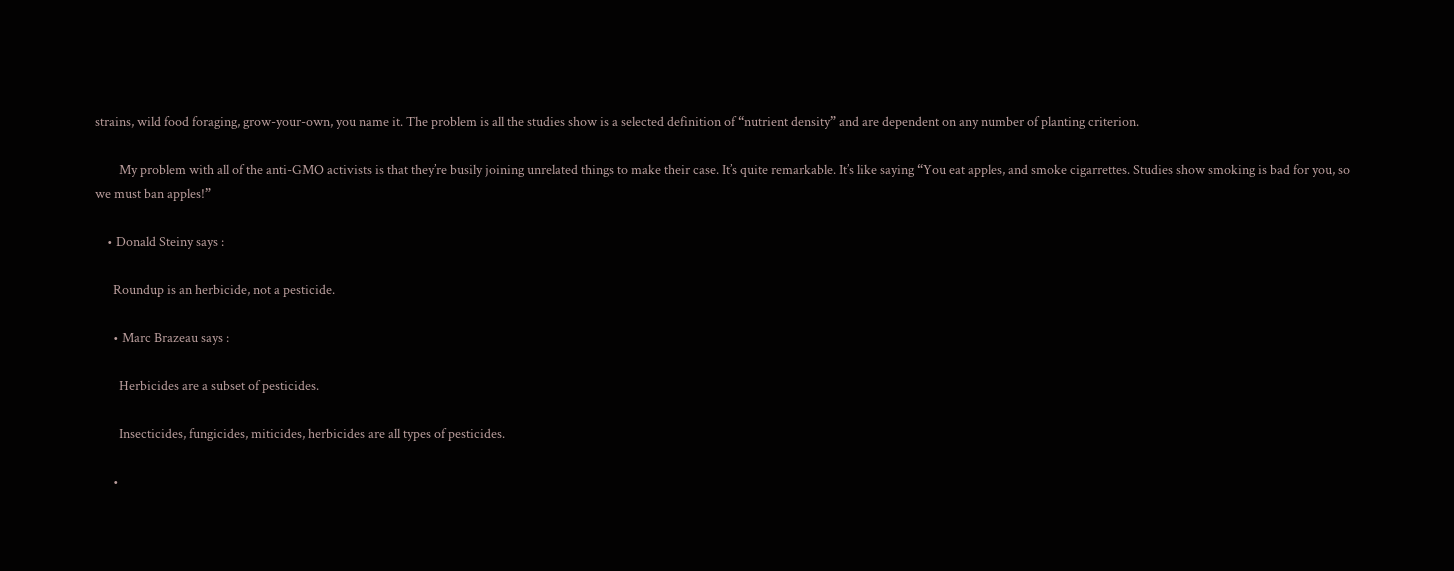strains, wild food foraging, grow-your-own, you name it. The problem is all the studies show is a selected definition of “nutrient density” and are dependent on any number of planting criterion.

        My problem with all of the anti-GMO activists is that they’re busily joining unrelated things to make their case. It’s quite remarkable. It’s like saying “You eat apples, and smoke cigarrettes. Studies show smoking is bad for you, so we must ban apples!”

    • Donald Steiny says :

      Roundup is an herbicide, not a pesticide.

      • Marc Brazeau says :

        Herbicides are a subset of pesticides.

        Insecticides, fungicides, miticides, herbicides are all types of pesticides.

      •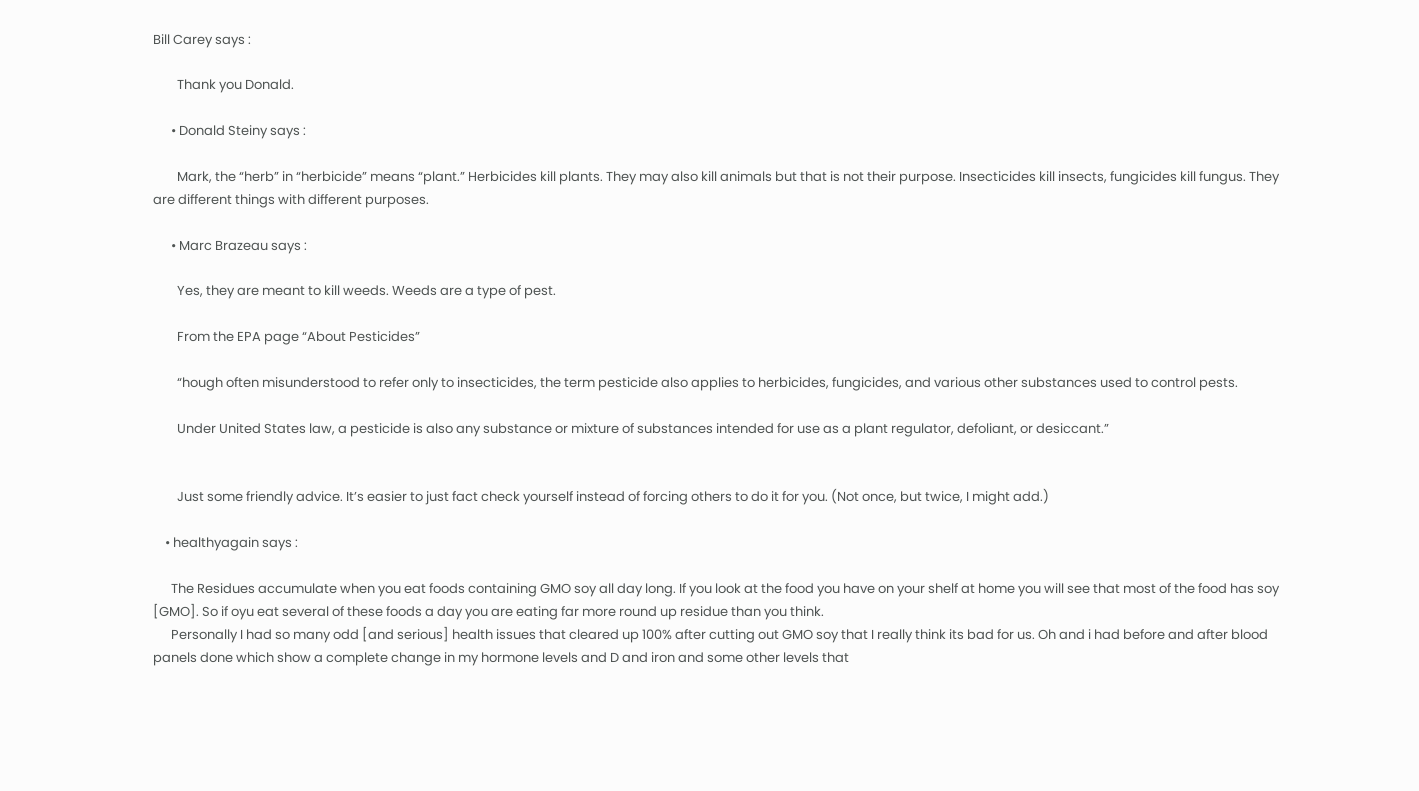Bill Carey says :

        Thank you Donald.

      • Donald Steiny says :

        Mark, the “herb” in “herbicide” means “plant.” Herbicides kill plants. They may also kill animals but that is not their purpose. Insecticides kill insects, fungicides kill fungus. They are different things with different purposes.

      • Marc Brazeau says :

        Yes, they are meant to kill weeds. Weeds are a type of pest.

        From the EPA page “About Pesticides”

        “hough often misunderstood to refer only to insecticides, the term pesticide also applies to herbicides, fungicides, and various other substances used to control pests.

        Under United States law, a pesticide is also any substance or mixture of substances intended for use as a plant regulator, defoliant, or desiccant.”


        Just some friendly advice. It’s easier to just fact check yourself instead of forcing others to do it for you. (Not once, but twice, I might add.)

    • healthyagain says :

      The Residues accumulate when you eat foods containing GMO soy all day long. If you look at the food you have on your shelf at home you will see that most of the food has soy [GMO]. So if oyu eat several of these foods a day you are eating far more round up residue than you think.
      Personally I had so many odd [and serious] health issues that cleared up 100% after cutting out GMO soy that I really think its bad for us. Oh and i had before and after blood panels done which show a complete change in my hormone levels and D and iron and some other levels that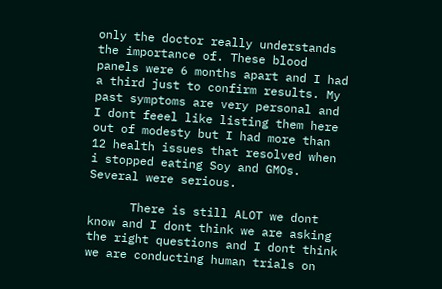only the doctor really understands the importance of. These blood panels were 6 months apart and I had a third just to confirm results. My past symptoms are very personal and I dont feeel like listing them here out of modesty but I had more than 12 health issues that resolved when i stopped eating Soy and GMOs. Several were serious.

      There is still ALOT we dont know and I dont think we are asking the right questions and I dont think we are conducting human trials on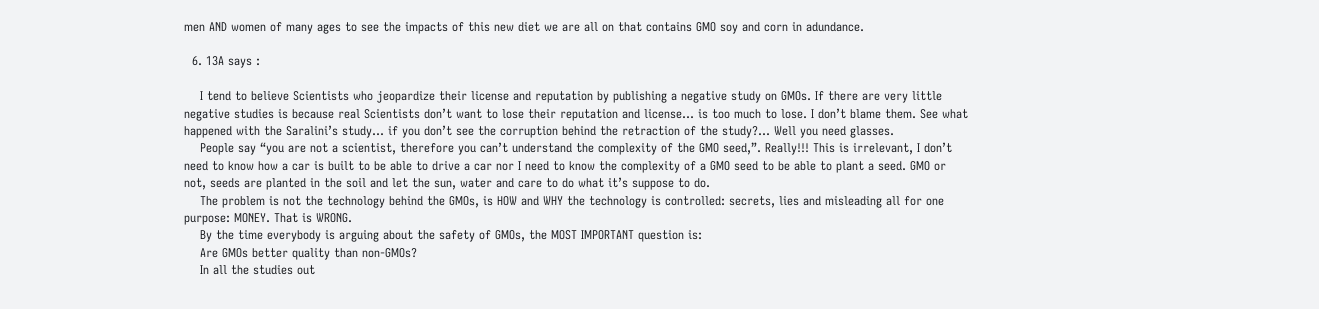men AND women of many ages to see the impacts of this new diet we are all on that contains GMO soy and corn in adundance.

  6. 13A says :

    I tend to believe Scientists who jeopardize their license and reputation by publishing a negative study on GMOs. If there are very little negative studies is because real Scientists don’t want to lose their reputation and license… is too much to lose. I don’t blame them. See what happened with the Saralini’s study… if you don’t see the corruption behind the retraction of the study?… Well you need glasses.
    People say “you are not a scientist, therefore you can’t understand the complexity of the GMO seed,”. Really!!! This is irrelevant, I don’t need to know how a car is built to be able to drive a car nor I need to know the complexity of a GMO seed to be able to plant a seed. GMO or not, seeds are planted in the soil and let the sun, water and care to do what it’s suppose to do.
    The problem is not the technology behind the GMOs, is HOW and WHY the technology is controlled: secrets, lies and misleading all for one purpose: MONEY. That is WRONG.
    By the time everybody is arguing about the safety of GMOs, the MOST IMPORTANT question is:
    Are GMOs better quality than non-GMOs?
    In all the studies out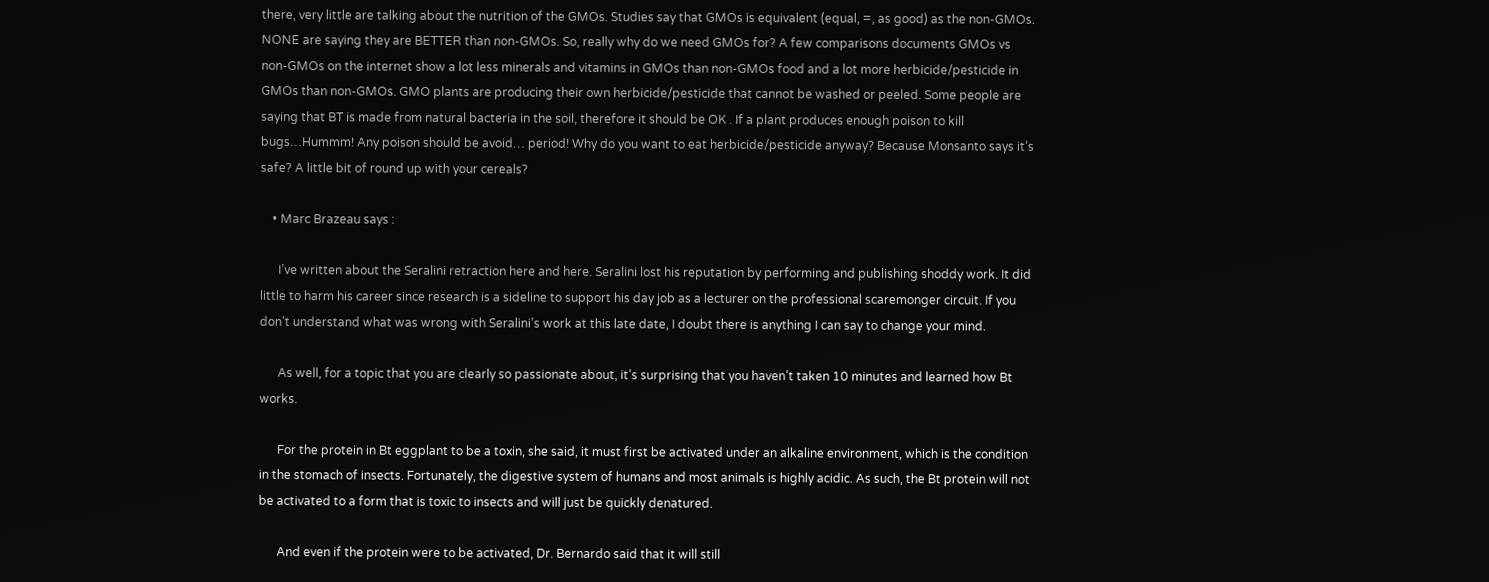there, very little are talking about the nutrition of the GMOs. Studies say that GMOs is equivalent (equal, =, as good) as the non-GMOs. NONE are saying they are BETTER than non-GMOs. So, really why do we need GMOs for? A few comparisons documents GMOs vs non-GMOs on the internet show a lot less minerals and vitamins in GMOs than non-GMOs food and a lot more herbicide/pesticide in GMOs than non-GMOs. GMO plants are producing their own herbicide/pesticide that cannot be washed or peeled. Some people are saying that BT is made from natural bacteria in the soil, therefore it should be OK . If a plant produces enough poison to kill bugs…Hummm! Any poison should be avoid… period! Why do you want to eat herbicide/pesticide anyway? Because Monsanto says it’s safe? A little bit of round up with your cereals?

    • Marc Brazeau says :

      I’ve written about the Seralini retraction here and here. Seralini lost his reputation by performing and publishing shoddy work. It did little to harm his career since research is a sideline to support his day job as a lecturer on the professional scaremonger circuit. If you don’t understand what was wrong with Seralini’s work at this late date, I doubt there is anything I can say to change your mind.

      As well, for a topic that you are clearly so passionate about, it’s surprising that you haven’t taken 10 minutes and learned how Bt works.

      For the protein in Bt eggplant to be a toxin, she said, it must first be activated under an alkaline environment, which is the condition in the stomach of insects. Fortunately, the digestive system of humans and most animals is highly acidic. As such, the Bt protein will not be activated to a form that is toxic to insects and will just be quickly denatured.

      And even if the protein were to be activated, Dr. Bernardo said that it will still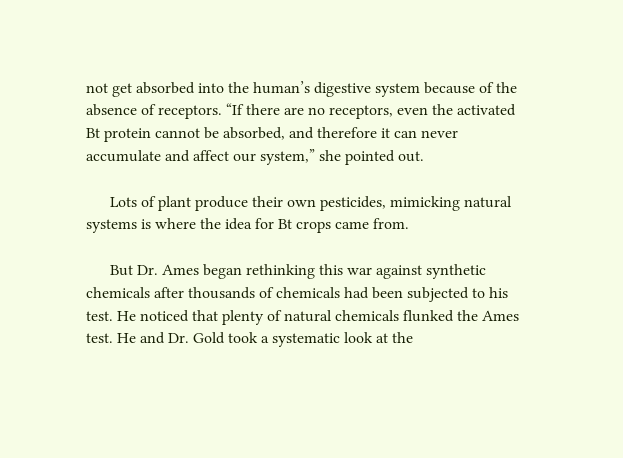not get absorbed into the human’s digestive system because of the absence of receptors. “If there are no receptors, even the activated Bt protein cannot be absorbed, and therefore it can never accumulate and affect our system,” she pointed out.

      Lots of plant produce their own pesticides, mimicking natural systems is where the idea for Bt crops came from.

      But Dr. Ames began rethinking this war against synthetic chemicals after thousands of chemicals had been subjected to his test. He noticed that plenty of natural chemicals flunked the Ames test. He and Dr. Gold took a systematic look at the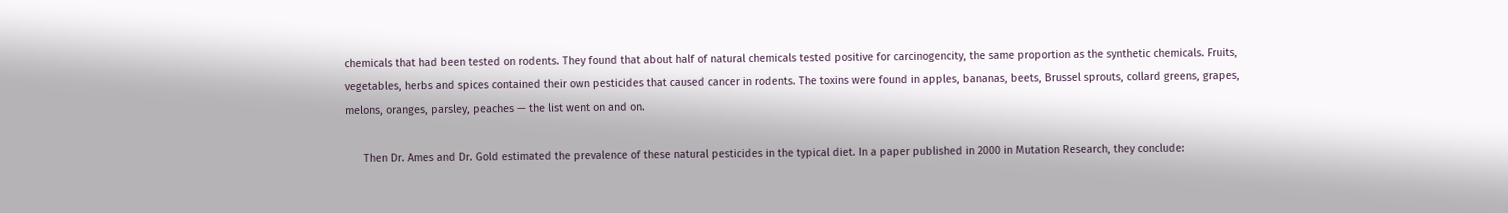chemicals that had been tested on rodents. They found that about half of natural chemicals tested positive for carcinogencity, the same proportion as the synthetic chemicals. Fruits, vegetables, herbs and spices contained their own pesticides that caused cancer in rodents. The toxins were found in apples, bananas, beets, Brussel sprouts, collard greens, grapes, melons, oranges, parsley, peaches — the list went on and on.

      Then Dr. Ames and Dr. Gold estimated the prevalence of these natural pesticides in the typical diet. In a paper published in 2000 in Mutation Research, they conclude: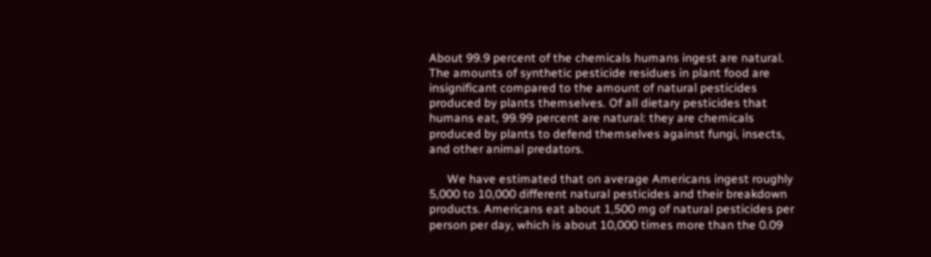About 99.9 percent of the chemicals humans ingest are natural. The amounts of synthetic pesticide residues in plant food are insignificant compared to the amount of natural pesticides produced by plants themselves. Of all dietary pesticides that humans eat, 99.99 percent are natural: they are chemicals produced by plants to defend themselves against fungi, insects, and other animal predators.

      We have estimated that on average Americans ingest roughly 5,000 to 10,000 different natural pesticides and their breakdown products. Americans eat about 1,500 mg of natural pesticides per person per day, which is about 10,000 times more than the 0.09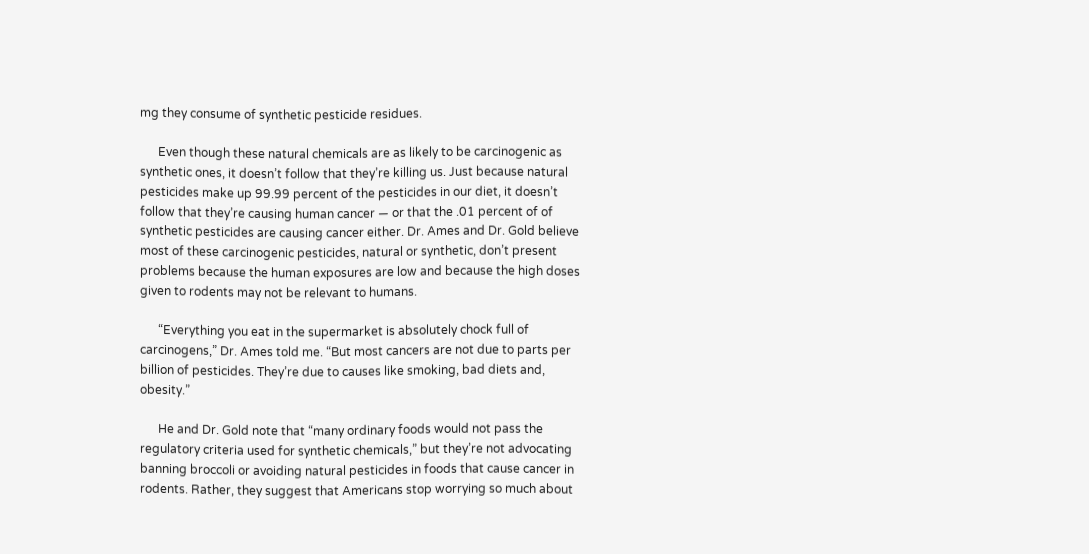mg they consume of synthetic pesticide residues.

      Even though these natural chemicals are as likely to be carcinogenic as synthetic ones, it doesn’t follow that they’re killing us. Just because natural pesticides make up 99.99 percent of the pesticides in our diet, it doesn’t follow that they’re causing human cancer — or that the .01 percent of of synthetic pesticides are causing cancer either. Dr. Ames and Dr. Gold believe most of these carcinogenic pesticides, natural or synthetic, don’t present problems because the human exposures are low and because the high doses given to rodents may not be relevant to humans.

      “Everything you eat in the supermarket is absolutely chock full of carcinogens,” Dr. Ames told me. “But most cancers are not due to parts per billion of pesticides. They’re due to causes like smoking, bad diets and, obesity.”

      He and Dr. Gold note that “many ordinary foods would not pass the regulatory criteria used for synthetic chemicals,” but they’re not advocating banning broccoli or avoiding natural pesticides in foods that cause cancer in rodents. Rather, they suggest that Americans stop worrying so much about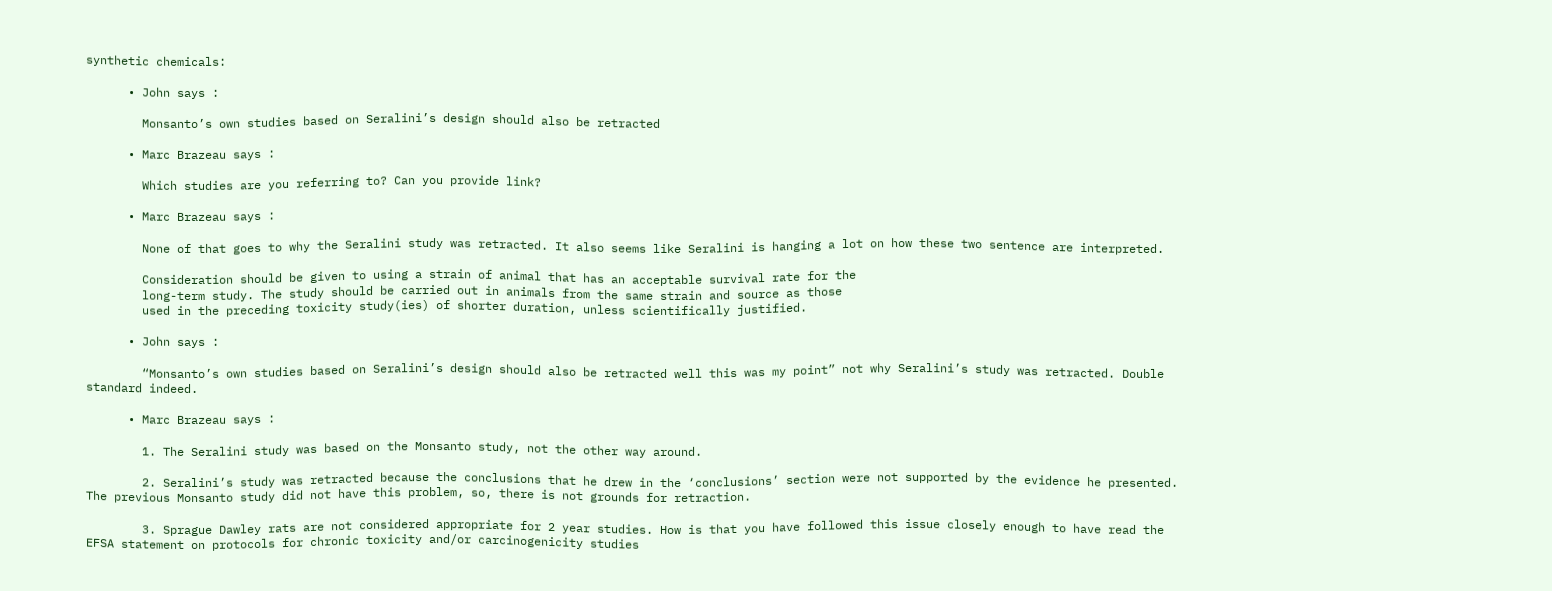synthetic chemicals:

      • John says :

        Monsanto’s own studies based on Seralini’s design should also be retracted

      • Marc Brazeau says :

        Which studies are you referring to? Can you provide link?

      • Marc Brazeau says :

        None of that goes to why the Seralini study was retracted. It also seems like Seralini is hanging a lot on how these two sentence are interpreted.

        Consideration should be given to using a strain of animal that has an acceptable survival rate for the
        long-term study. The study should be carried out in animals from the same strain and source as those
        used in the preceding toxicity study(ies) of shorter duration, unless scientifically justified.

      • John says :

        “Monsanto’s own studies based on Seralini’s design should also be retracted well this was my point” not why Seralini’s study was retracted. Double standard indeed.

      • Marc Brazeau says :

        1. The Seralini study was based on the Monsanto study, not the other way around.

        2. Seralini’s study was retracted because the conclusions that he drew in the ‘conclusions’ section were not supported by the evidence he presented. The previous Monsanto study did not have this problem, so, there is not grounds for retraction.

        3. Sprague Dawley rats are not considered appropriate for 2 year studies. How is that you have followed this issue closely enough to have read the EFSA statement on protocols for chronic toxicity and/or carcinogenicity studies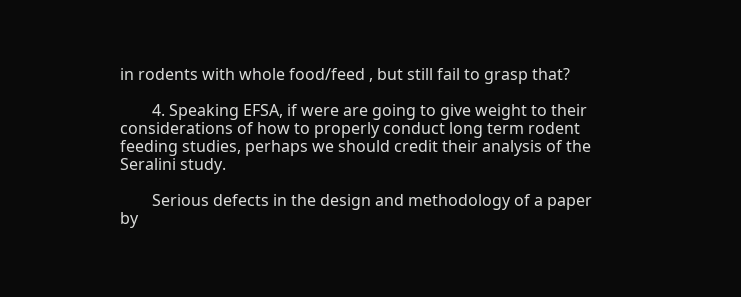in rodents with whole food/feed , but still fail to grasp that?

        4. Speaking EFSA, if were are going to give weight to their considerations of how to properly conduct long term rodent feeding studies, perhaps we should credit their analysis of the Seralini study.

        Serious defects in the design and methodology of a paper by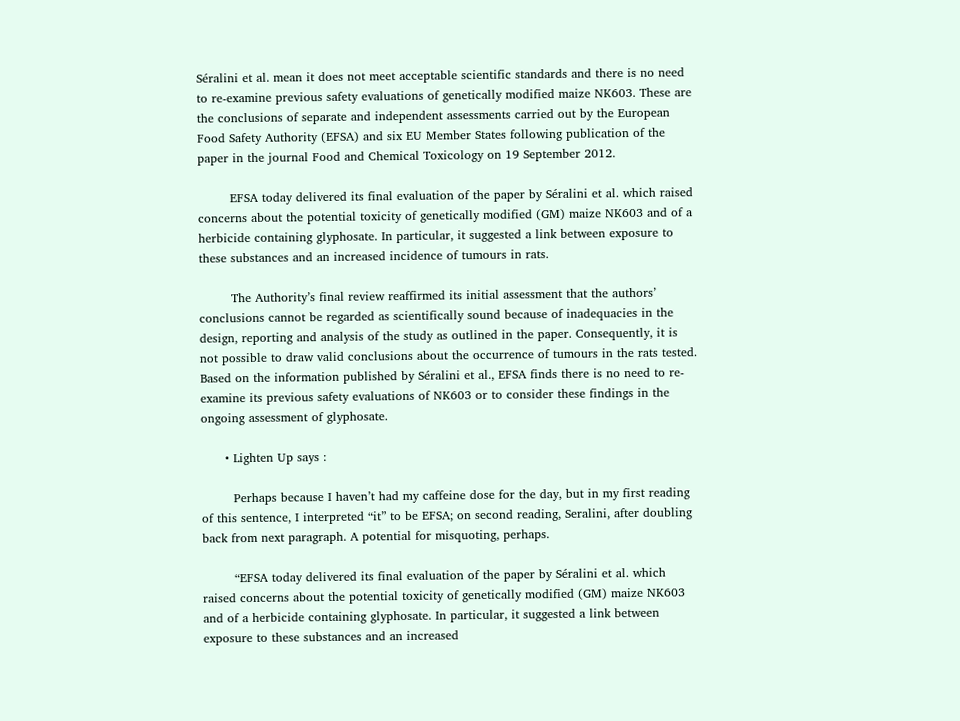Séralini et al. mean it does not meet acceptable scientific standards and there is no need to re-examine previous safety evaluations of genetically modified maize NK603. These are the conclusions of separate and independent assessments carried out by the European Food Safety Authority (EFSA) and six EU Member States following publication of the paper in the journal Food and Chemical Toxicology on 19 September 2012.

        EFSA today delivered its final evaluation of the paper by Séralini et al. which raised concerns about the potential toxicity of genetically modified (GM) maize NK603 and of a herbicide containing glyphosate. In particular, it suggested a link between exposure to these substances and an increased incidence of tumours in rats.

        The Authority’s final review reaffirmed its initial assessment that the authors’ conclusions cannot be regarded as scientifically sound because of inadequacies in the design, reporting and analysis of the study as outlined in the paper. Consequently, it is not possible to draw valid conclusions about the occurrence of tumours in the rats tested. Based on the information published by Séralini et al., EFSA finds there is no need to re-examine its previous safety evaluations of NK603 or to consider these findings in the ongoing assessment of glyphosate.

      • Lighten Up says :

        Perhaps because I haven’t had my caffeine dose for the day, but in my first reading of this sentence, I interpreted “it” to be EFSA; on second reading, Seralini, after doubling back from next paragraph. A potential for misquoting, perhaps.

        “EFSA today delivered its final evaluation of the paper by Séralini et al. which raised concerns about the potential toxicity of genetically modified (GM) maize NK603 and of a herbicide containing glyphosate. In particular, it suggested a link between exposure to these substances and an increased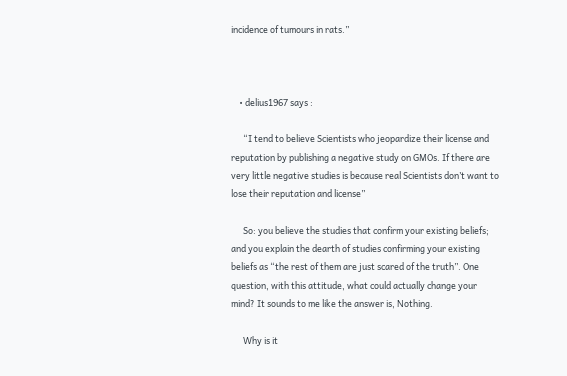incidence of tumours in rats.”



    • delius1967 says :

      “I tend to believe Scientists who jeopardize their license and reputation by publishing a negative study on GMOs. If there are very little negative studies is because real Scientists don’t want to lose their reputation and license”

      So: you believe the studies that confirm your existing beliefs; and you explain the dearth of studies confirming your existing beliefs as “the rest of them are just scared of the truth”. One question, with this attitude, what could actually change your mind? It sounds to me like the answer is, Nothing.

      Why is it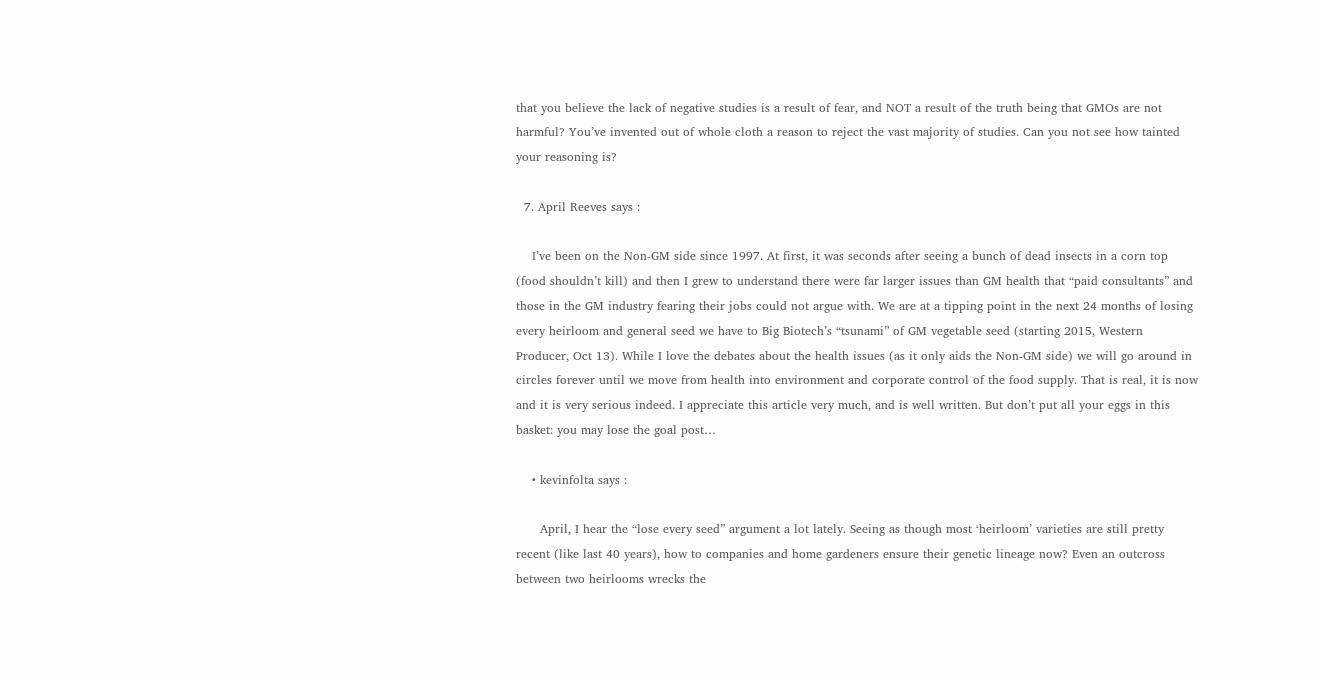that you believe the lack of negative studies is a result of fear, and NOT a result of the truth being that GMOs are not harmful? You’ve invented out of whole cloth a reason to reject the vast majority of studies. Can you not see how tainted your reasoning is?

  7. April Reeves says :

    I’ve been on the Non-GM side since 1997. At first, it was seconds after seeing a bunch of dead insects in a corn top (food shouldn’t kill) and then I grew to understand there were far larger issues than GM health that “paid consultants” and those in the GM industry fearing their jobs could not argue with. We are at a tipping point in the next 24 months of losing every heirloom and general seed we have to Big Biotech’s “tsunami” of GM vegetable seed (starting 2015, Western Producer, Oct 13). While I love the debates about the health issues (as it only aids the Non-GM side) we will go around in circles forever until we move from health into environment and corporate control of the food supply. That is real, it is now and it is very serious indeed. I appreciate this article very much, and is well written. But don’t put all your eggs in this basket: you may lose the goal post…

    • kevinfolta says :

      April, I hear the “lose every seed” argument a lot lately. Seeing as though most ‘heirloom’ varieties are still pretty recent (like last 40 years), how to companies and home gardeners ensure their genetic lineage now? Even an outcross between two heirlooms wrecks the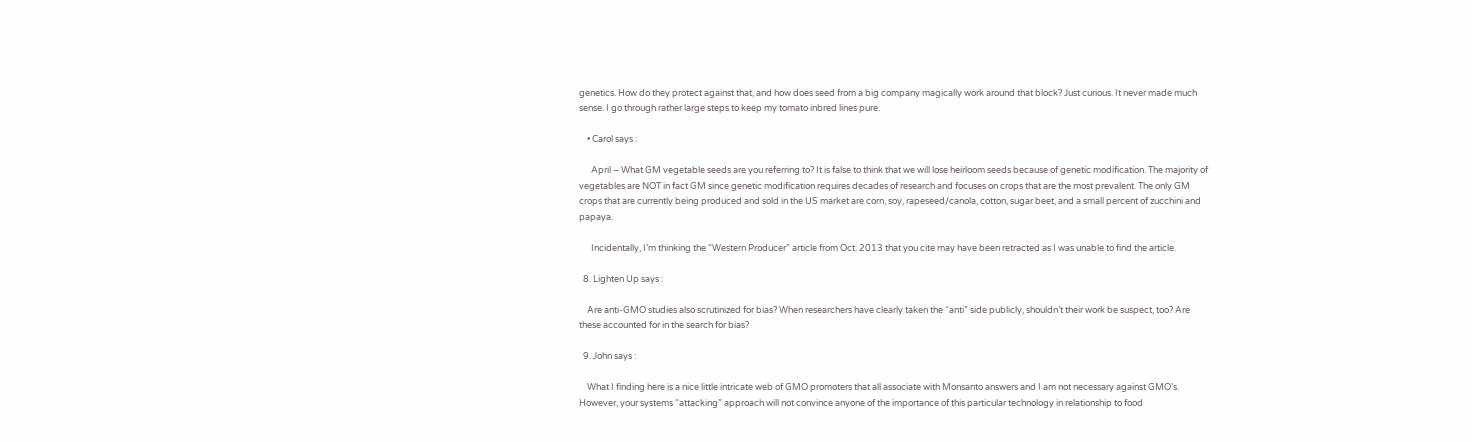genetics. How do they protect against that, and how does seed from a big company magically work around that block? Just curious. It never made much sense. I go through rather large steps to keep my tomato inbred lines pure.

    • Carol says :

      April – What GM vegetable seeds are you referring to? It is false to think that we will lose heirloom seeds because of genetic modification. The majority of vegetables are NOT in fact GM since genetic modification requires decades of research and focuses on crops that are the most prevalent. The only GM crops that are currently being produced and sold in the US market are corn, soy, rapeseed/canola, cotton, sugar beet, and a small percent of zucchini and papaya.

      Incidentally, I’m thinking the “Western Producer” article from Oct. 2013 that you cite may have been retracted as I was unable to find the article.

  8. Lighten Up says :

    Are anti-GMO studies also scrutinized for bias? When researchers have clearly taken the “anti” side publicly, shouldn’t their work be suspect, too? Are these accounted for in the search for bias?

  9. John says :

    What I finding here is a nice little intricate web of GMO promoters that all associate with Monsanto answers and I am not necessary against GMO’s. However, your systems “attacking” approach will not convince anyone of the importance of this particular technology in relationship to food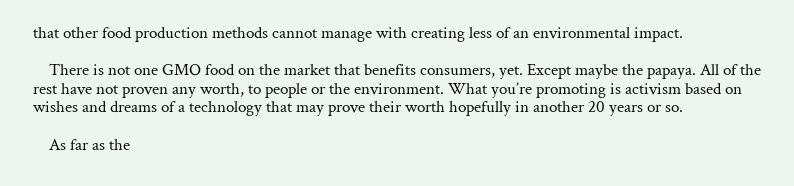that other food production methods cannot manage with creating less of an environmental impact.

    There is not one GMO food on the market that benefits consumers, yet. Except maybe the papaya. All of the rest have not proven any worth, to people or the environment. What you’re promoting is activism based on wishes and dreams of a technology that may prove their worth hopefully in another 20 years or so.

    As far as the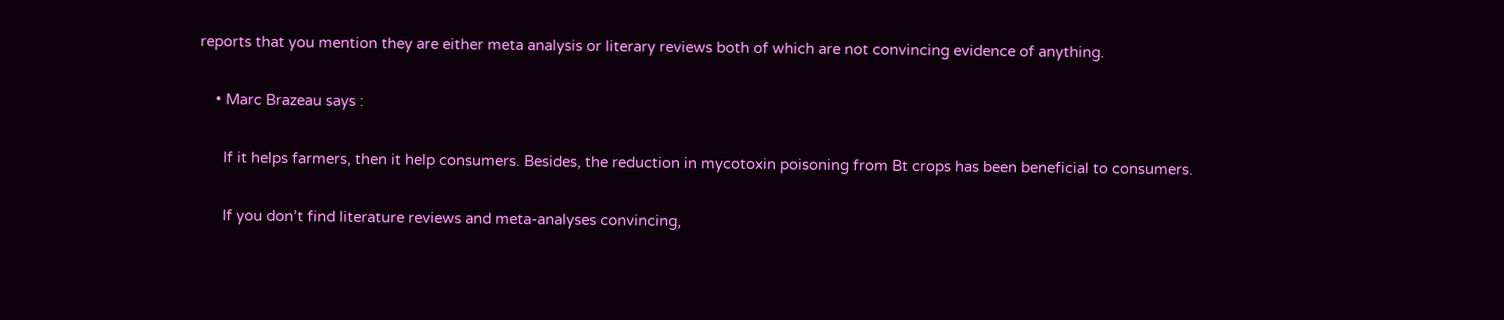reports that you mention they are either meta analysis or literary reviews both of which are not convincing evidence of anything.

    • Marc Brazeau says :

      If it helps farmers, then it help consumers. Besides, the reduction in mycotoxin poisoning from Bt crops has been beneficial to consumers.

      If you don’t find literature reviews and meta-analyses convincing,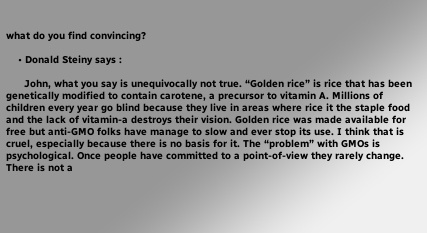what do you find convincing?

    • Donald Steiny says :

      John, what you say is unequivocally not true. “Golden rice” is rice that has been genetically modified to contain carotene, a precursor to vitamin A. Millions of children every year go blind because they live in areas where rice it the staple food and the lack of vitamin-a destroys their vision. Golden rice was made available for free but anti-GMO folks have manage to slow and ever stop its use. I think that is cruel, especially because there is no basis for it. The “problem” with GMOs is psychological. Once people have committed to a point-of-view they rarely change. There is not a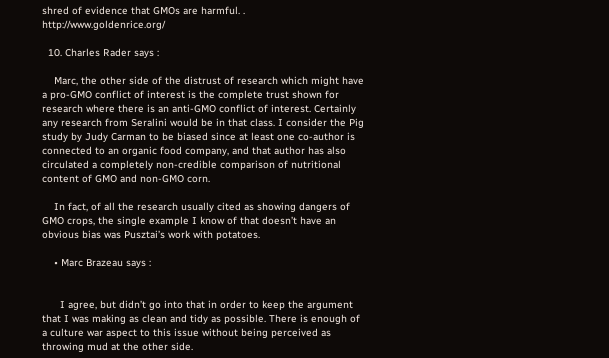shred of evidence that GMOs are harmful. . http://www.goldenrice.org/

  10. Charles Rader says :

    Marc, the other side of the distrust of research which might have a pro-GMO conflict of interest is the complete trust shown for research where there is an anti-GMO conflict of interest. Certainly any research from Seralini would be in that class. I consider the Pig study by Judy Carman to be biased since at least one co-author is connected to an organic food company, and that author has also circulated a completely non-credible comparison of nutritional content of GMO and non-GMO corn.

    In fact, of all the research usually cited as showing dangers of GMO crops, the single example I know of that doesn’t have an obvious bias was Pusztai’s work with potatoes.

    • Marc Brazeau says :


      I agree, but didn’t go into that in order to keep the argument that I was making as clean and tidy as possible. There is enough of a culture war aspect to this issue without being perceived as throwing mud at the other side.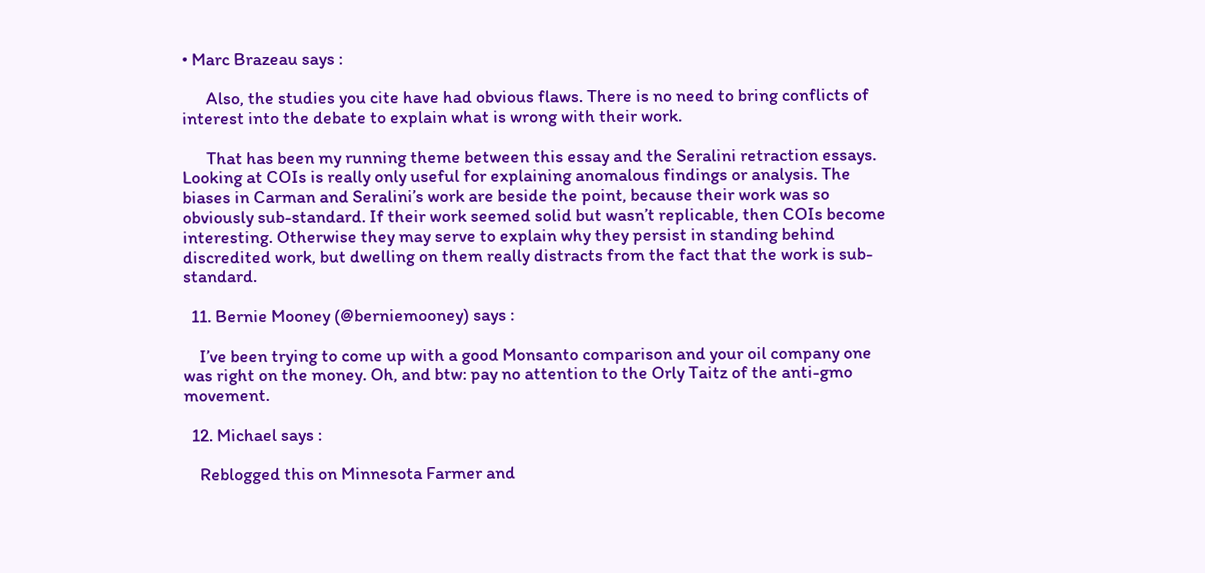• Marc Brazeau says :

      Also, the studies you cite have had obvious flaws. There is no need to bring conflicts of interest into the debate to explain what is wrong with their work.

      That has been my running theme between this essay and the Seralini retraction essays. Looking at COIs is really only useful for explaining anomalous findings or analysis. The biases in Carman and Seralini’s work are beside the point, because their work was so obviously sub-standard. If their work seemed solid but wasn’t replicable, then COIs become interesting. Otherwise they may serve to explain why they persist in standing behind discredited work, but dwelling on them really distracts from the fact that the work is sub-standard.

  11. Bernie Mooney (@berniemooney) says :

    I’ve been trying to come up with a good Monsanto comparison and your oil company one was right on the money. Oh, and btw: pay no attention to the Orly Taitz of the anti-gmo movement.

  12. Michael says :

    Reblogged this on Minnesota Farmer and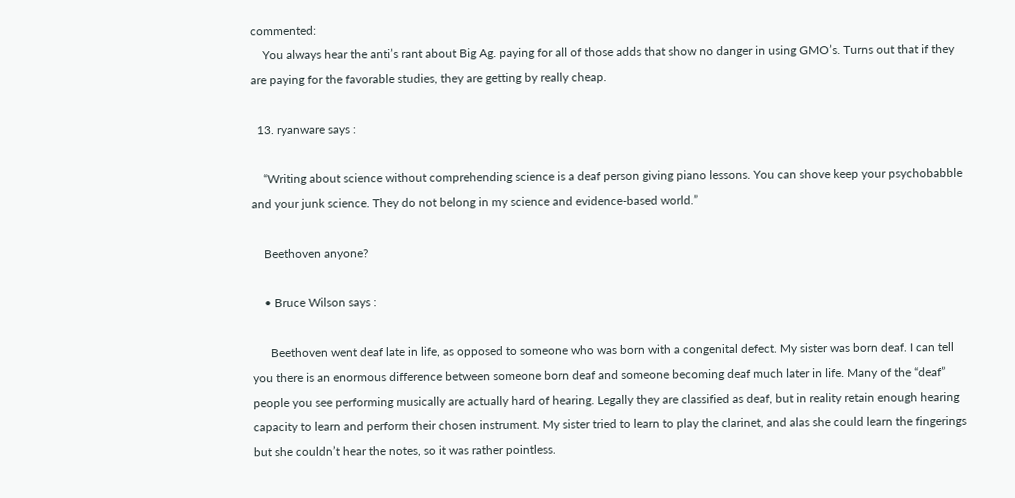commented:
    You always hear the anti’s rant about Big Ag. paying for all of those adds that show no danger in using GMO’s. Turns out that if they are paying for the favorable studies, they are getting by really cheap.

  13. ryanware says :

    “Writing about science without comprehending science is a deaf person giving piano lessons. You can shove keep your psychobabble and your junk science. They do not belong in my science and evidence-based world.”

    Beethoven anyone?

    • Bruce Wilson says :

      Beethoven went deaf late in life, as opposed to someone who was born with a congenital defect. My sister was born deaf. I can tell you there is an enormous difference between someone born deaf and someone becoming deaf much later in life. Many of the “deaf” people you see performing musically are actually hard of hearing. Legally they are classified as deaf, but in reality retain enough hearing capacity to learn and perform their chosen instrument. My sister tried to learn to play the clarinet, and alas she could learn the fingerings but she couldn’t hear the notes, so it was rather pointless.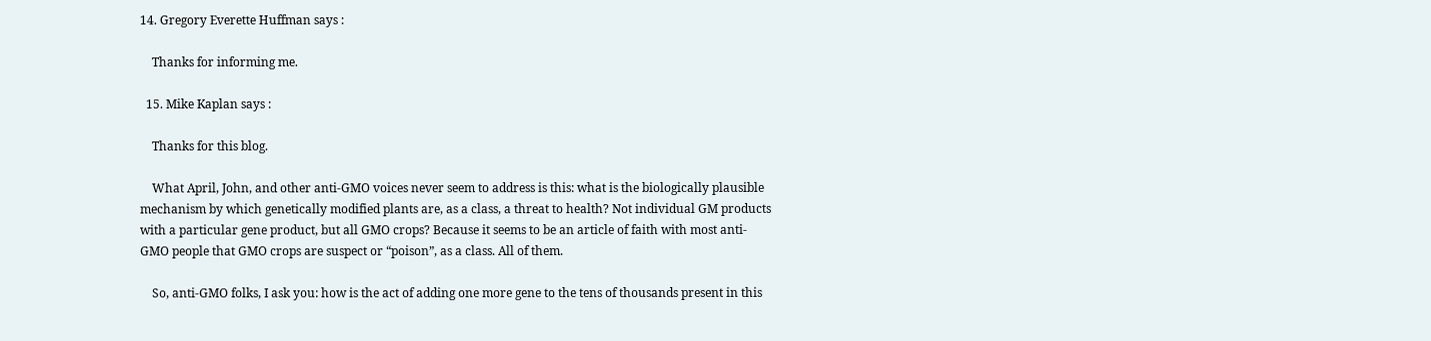14. Gregory Everette Huffman says :

    Thanks for informing me.

  15. Mike Kaplan says :

    Thanks for this blog.

    What April, John, and other anti-GMO voices never seem to address is this: what is the biologically plausible mechanism by which genetically modified plants are, as a class, a threat to health? Not individual GM products with a particular gene product, but all GMO crops? Because it seems to be an article of faith with most anti-GMO people that GMO crops are suspect or “poison”, as a class. All of them.

    So, anti-GMO folks, I ask you: how is the act of adding one more gene to the tens of thousands present in this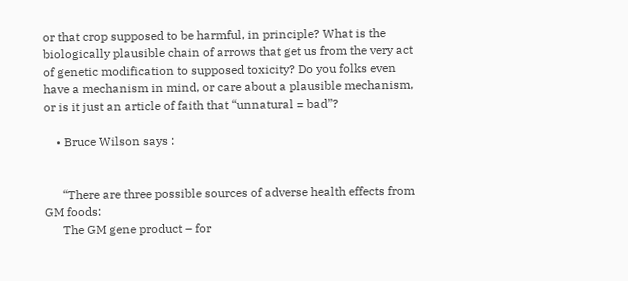or that crop supposed to be harmful, in principle? What is the biologically plausible chain of arrows that get us from the very act of genetic modification to supposed toxicity? Do you folks even have a mechanism in mind, or care about a plausible mechanism, or is it just an article of faith that “unnatural = bad”?

    • Bruce Wilson says :


      “There are three possible sources of adverse health effects from GM foods:
      The GM gene product – for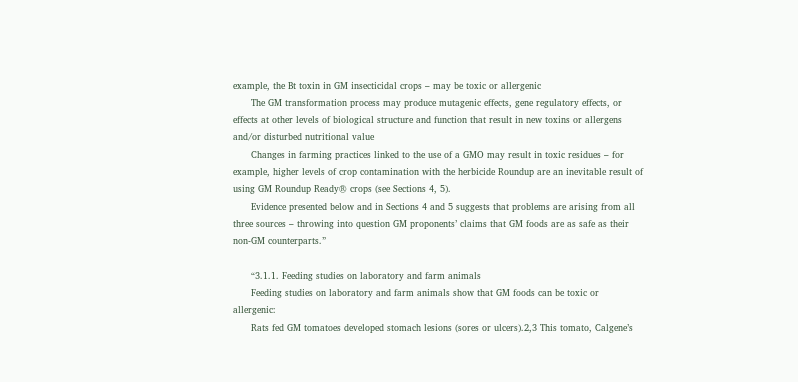example, the Bt toxin in GM insecticidal crops – may be toxic or allergenic
      The GM transformation process may produce mutagenic effects, gene regulatory effects, or effects at other levels of biological structure and function that result in new toxins or allergens and/or disturbed nutritional value
      Changes in farming practices linked to the use of a GMO may result in toxic residues – for example, higher levels of crop contamination with the herbicide Roundup are an inevitable result of using GM Roundup Ready® crops (see Sections 4, 5).
      Evidence presented below and in Sections 4 and 5 suggests that problems are arising from all three sources – throwing into question GM proponents’ claims that GM foods are as safe as their non-GM counterparts.”

      “3.1.1. Feeding studies on laboratory and farm animals
      Feeding studies on laboratory and farm animals show that GM foods can be toxic or allergenic:
      Rats fed GM tomatoes developed stomach lesions (sores or ulcers).2,3 This tomato, Calgene’s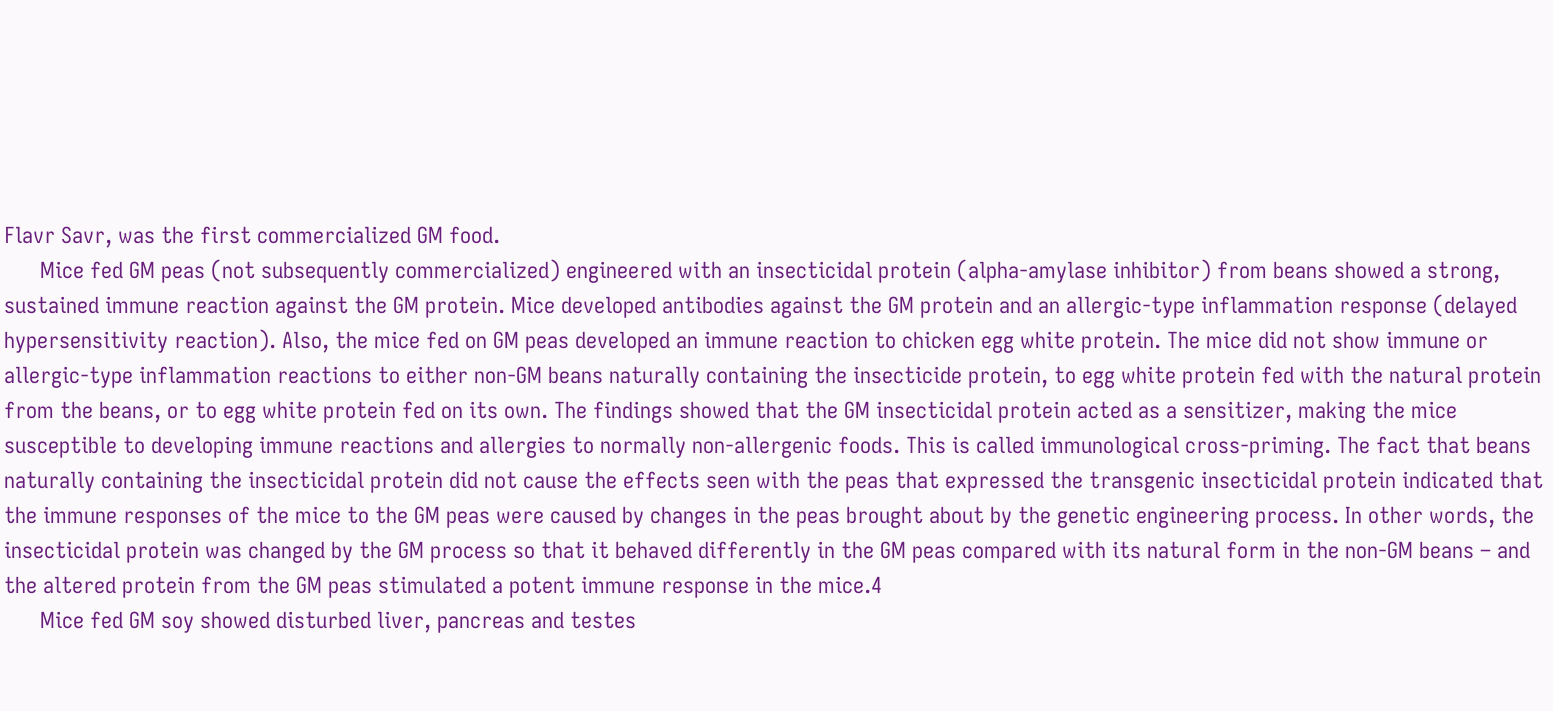Flavr Savr, was the first commercialized GM food.
      Mice fed GM peas (not subsequently commercialized) engineered with an insecticidal protein (alpha-amylase inhibitor) from beans showed a strong, sustained immune reaction against the GM protein. Mice developed antibodies against the GM protein and an allergic-type inflammation response (delayed hypersensitivity reaction). Also, the mice fed on GM peas developed an immune reaction to chicken egg white protein. The mice did not show immune or allergic-type inflammation reactions to either non-GM beans naturally containing the insecticide protein, to egg white protein fed with the natural protein from the beans, or to egg white protein fed on its own. The findings showed that the GM insecticidal protein acted as a sensitizer, making the mice susceptible to developing immune reactions and allergies to normally non-allergenic foods. This is called immunological cross-priming. The fact that beans naturally containing the insecticidal protein did not cause the effects seen with the peas that expressed the transgenic insecticidal protein indicated that the immune responses of the mice to the GM peas were caused by changes in the peas brought about by the genetic engineering process. In other words, the insecticidal protein was changed by the GM process so that it behaved differently in the GM peas compared with its natural form in the non-GM beans – and the altered protein from the GM peas stimulated a potent immune response in the mice.4
      Mice fed GM soy showed disturbed liver, pancreas and testes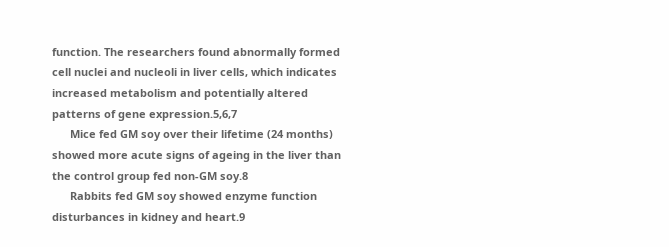function. The researchers found abnormally formed cell nuclei and nucleoli in liver cells, which indicates increased metabolism and potentially altered patterns of gene expression.5,6,7
      Mice fed GM soy over their lifetime (24 months) showed more acute signs of ageing in the liver than the control group fed non-GM soy.8
      Rabbits fed GM soy showed enzyme function disturbances in kidney and heart.9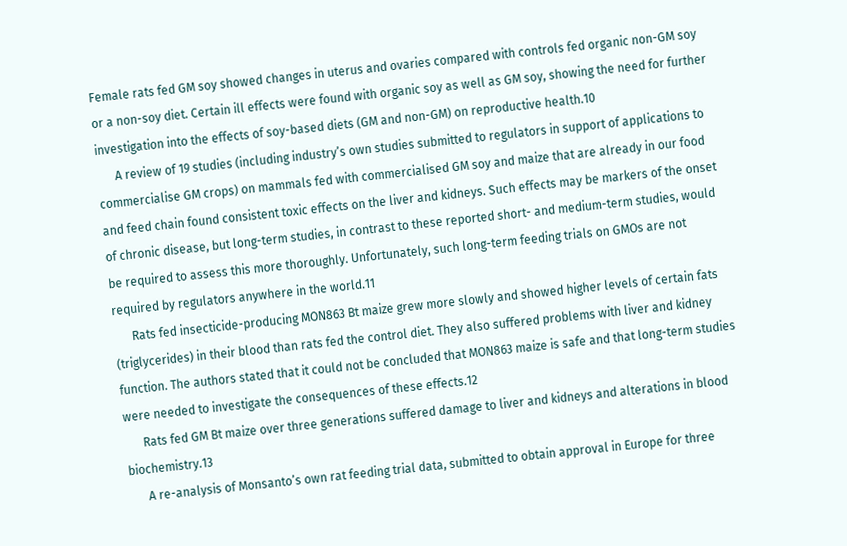Female rats fed GM soy showed changes in uterus and ovaries compared with controls fed organic non-GM soy or a non-soy diet. Certain ill effects were found with organic soy as well as GM soy, showing the need for further investigation into the effects of soy-based diets (GM and non-GM) on reproductive health.10
      A review of 19 studies (including industry’s own studies submitted to regulators in support of applications to commercialise GM crops) on mammals fed with commercialised GM soy and maize that are already in our food and feed chain found consistent toxic effects on the liver and kidneys. Such effects may be markers of the onset of chronic disease, but long-term studies, in contrast to these reported short- and medium-term studies, would be required to assess this more thoroughly. Unfortunately, such long-term feeding trials on GMOs are not required by regulators anywhere in the world.11
      Rats fed insecticide-producing MON863 Bt maize grew more slowly and showed higher levels of certain fats (triglycerides) in their blood than rats fed the control diet. They also suffered problems with liver and kidney function. The authors stated that it could not be concluded that MON863 maize is safe and that long-term studies were needed to investigate the consequences of these effects.12
      Rats fed GM Bt maize over three generations suffered damage to liver and kidneys and alterations in blood biochemistry.13
      A re-analysis of Monsanto’s own rat feeding trial data, submitted to obtain approval in Europe for three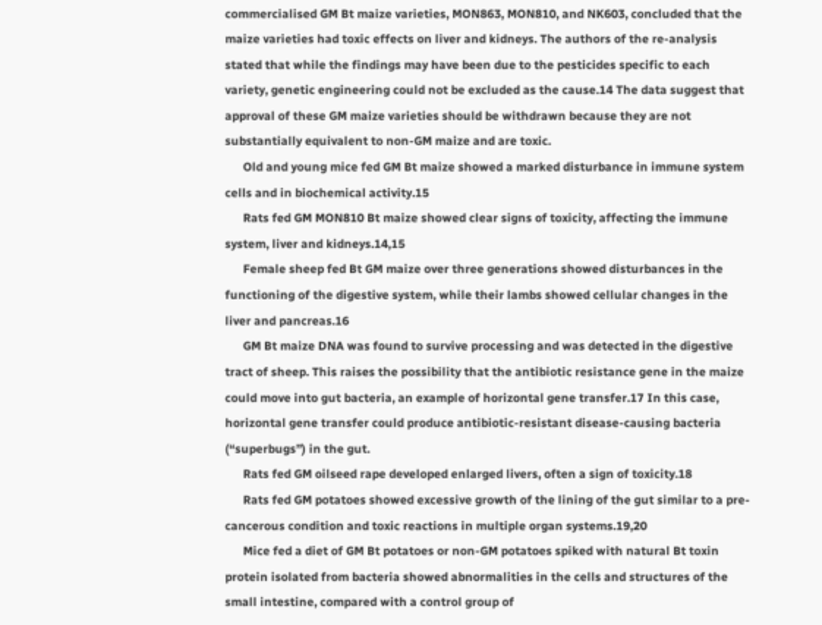commercialised GM Bt maize varieties, MON863, MON810, and NK603, concluded that the maize varieties had toxic effects on liver and kidneys. The authors of the re-analysis stated that while the findings may have been due to the pesticides specific to each variety, genetic engineering could not be excluded as the cause.14 The data suggest that approval of these GM maize varieties should be withdrawn because they are not substantially equivalent to non-GM maize and are toxic.
      Old and young mice fed GM Bt maize showed a marked disturbance in immune system cells and in biochemical activity.15
      Rats fed GM MON810 Bt maize showed clear signs of toxicity, affecting the immune system, liver and kidneys.14,15
      Female sheep fed Bt GM maize over three generations showed disturbances in the functioning of the digestive system, while their lambs showed cellular changes in the liver and pancreas.16
      GM Bt maize DNA was found to survive processing and was detected in the digestive tract of sheep. This raises the possibility that the antibiotic resistance gene in the maize could move into gut bacteria, an example of horizontal gene transfer.17 In this case, horizontal gene transfer could produce antibiotic-resistant disease-causing bacteria (“superbugs”) in the gut.
      Rats fed GM oilseed rape developed enlarged livers, often a sign of toxicity.18
      Rats fed GM potatoes showed excessive growth of the lining of the gut similar to a pre-cancerous condition and toxic reactions in multiple organ systems.19,20
      Mice fed a diet of GM Bt potatoes or non-GM potatoes spiked with natural Bt toxin protein isolated from bacteria showed abnormalities in the cells and structures of the small intestine, compared with a control group of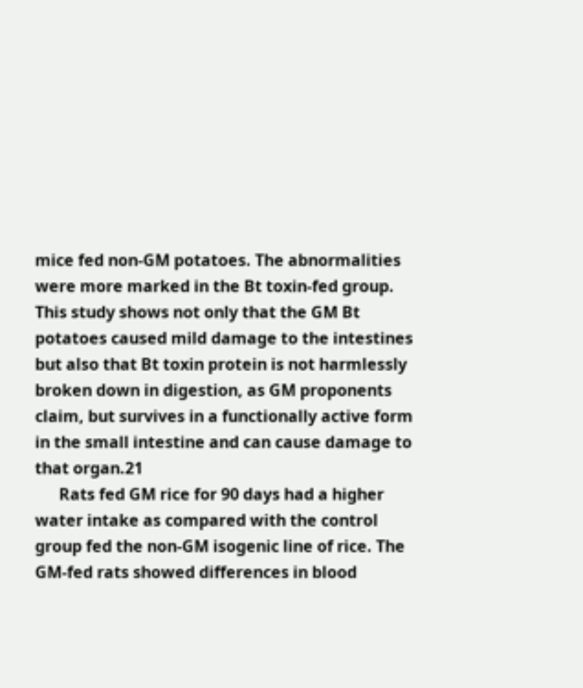mice fed non-GM potatoes. The abnormalities were more marked in the Bt toxin-fed group. This study shows not only that the GM Bt potatoes caused mild damage to the intestines but also that Bt toxin protein is not harmlessly broken down in digestion, as GM proponents claim, but survives in a functionally active form in the small intestine and can cause damage to that organ.21
      Rats fed GM rice for 90 days had a higher water intake as compared with the control group fed the non-GM isogenic line of rice. The GM-fed rats showed differences in blood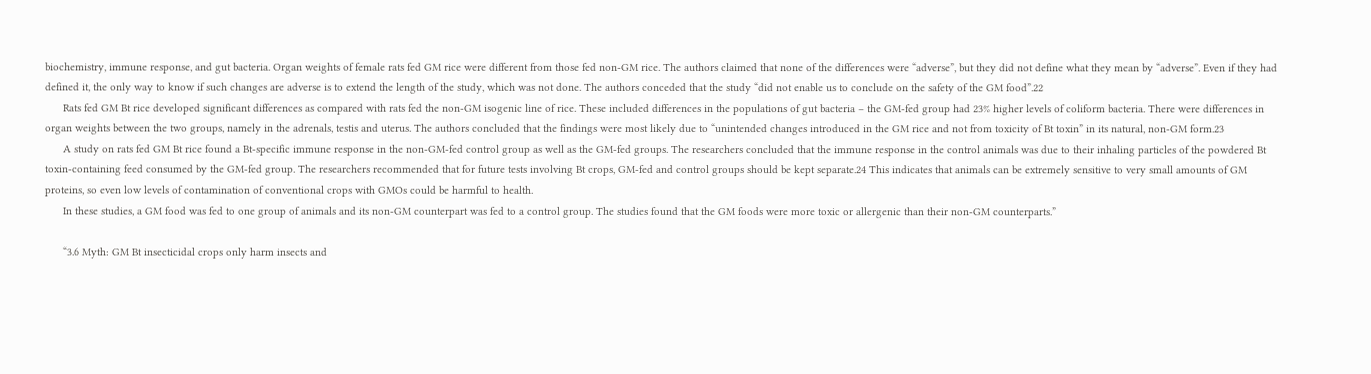biochemistry, immune response, and gut bacteria. Organ weights of female rats fed GM rice were different from those fed non-GM rice. The authors claimed that none of the differences were “adverse”, but they did not define what they mean by “adverse”. Even if they had defined it, the only way to know if such changes are adverse is to extend the length of the study, which was not done. The authors conceded that the study “did not enable us to conclude on the safety of the GM food”.22
      Rats fed GM Bt rice developed significant differences as compared with rats fed the non-GM isogenic line of rice. These included differences in the populations of gut bacteria – the GM-fed group had 23% higher levels of coliform bacteria. There were differences in organ weights between the two groups, namely in the adrenals, testis and uterus. The authors concluded that the findings were most likely due to “unintended changes introduced in the GM rice and not from toxicity of Bt toxin” in its natural, non-GM form.23
      A study on rats fed GM Bt rice found a Bt-specific immune response in the non-GM-fed control group as well as the GM-fed groups. The researchers concluded that the immune response in the control animals was due to their inhaling particles of the powdered Bt toxin-containing feed consumed by the GM-fed group. The researchers recommended that for future tests involving Bt crops, GM-fed and control groups should be kept separate.24 This indicates that animals can be extremely sensitive to very small amounts of GM proteins, so even low levels of contamination of conventional crops with GMOs could be harmful to health.
      In these studies, a GM food was fed to one group of animals and its non-GM counterpart was fed to a control group. The studies found that the GM foods were more toxic or allergenic than their non-GM counterparts.”

      “3.6 Myth: GM Bt insecticidal crops only harm insects and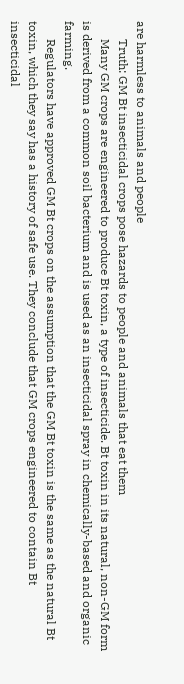are harmless to animals and people
      Truth: GM Bt insecticidal crops pose hazards to people and animals that eat them
      Many GM crops are engineered to produce Bt toxin, a type of insecticide. Bt toxin in its natural, non-GM form is derived from a common soil bacterium and is used as an insecticidal spray in chemically-based and organic farming.
      Regulators have approved GM Bt crops on the assumption that the GM Bt toxin is the same as the natural Bt toxin, which they say has a history of safe use. They conclude that GM crops engineered to contain Bt insecticidal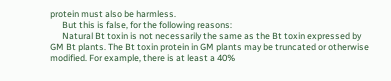protein must also be harmless.
      But this is false, for the following reasons:
      Natural Bt toxin is not necessarily the same as the Bt toxin expressed by GM Bt plants. The Bt toxin protein in GM plants may be truncated or otherwise modified. For example, there is at least a 40%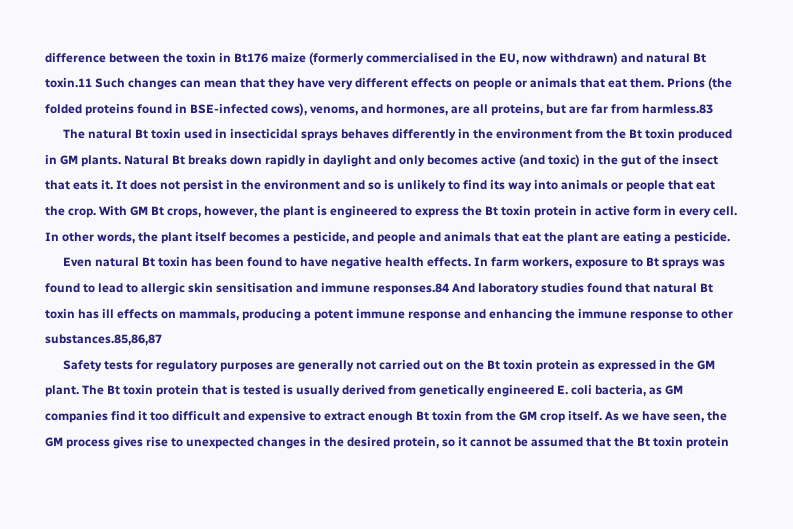difference between the toxin in Bt176 maize (formerly commercialised in the EU, now withdrawn) and natural Bt toxin.11 Such changes can mean that they have very different effects on people or animals that eat them. Prions (the folded proteins found in BSE-infected cows), venoms, and hormones, are all proteins, but are far from harmless.83
      The natural Bt toxin used in insecticidal sprays behaves differently in the environment from the Bt toxin produced in GM plants. Natural Bt breaks down rapidly in daylight and only becomes active (and toxic) in the gut of the insect that eats it. It does not persist in the environment and so is unlikely to find its way into animals or people that eat the crop. With GM Bt crops, however, the plant is engineered to express the Bt toxin protein in active form in every cell. In other words, the plant itself becomes a pesticide, and people and animals that eat the plant are eating a pesticide.
      Even natural Bt toxin has been found to have negative health effects. In farm workers, exposure to Bt sprays was found to lead to allergic skin sensitisation and immune responses.84 And laboratory studies found that natural Bt toxin has ill effects on mammals, producing a potent immune response and enhancing the immune response to other substances.85,86,87
      Safety tests for regulatory purposes are generally not carried out on the Bt toxin protein as expressed in the GM plant. The Bt toxin protein that is tested is usually derived from genetically engineered E. coli bacteria, as GM companies find it too difficult and expensive to extract enough Bt toxin from the GM crop itself. As we have seen, the GM process gives rise to unexpected changes in the desired protein, so it cannot be assumed that the Bt toxin protein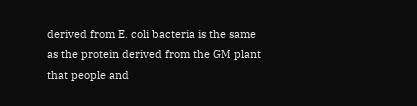derived from E. coli bacteria is the same as the protein derived from the GM plant that people and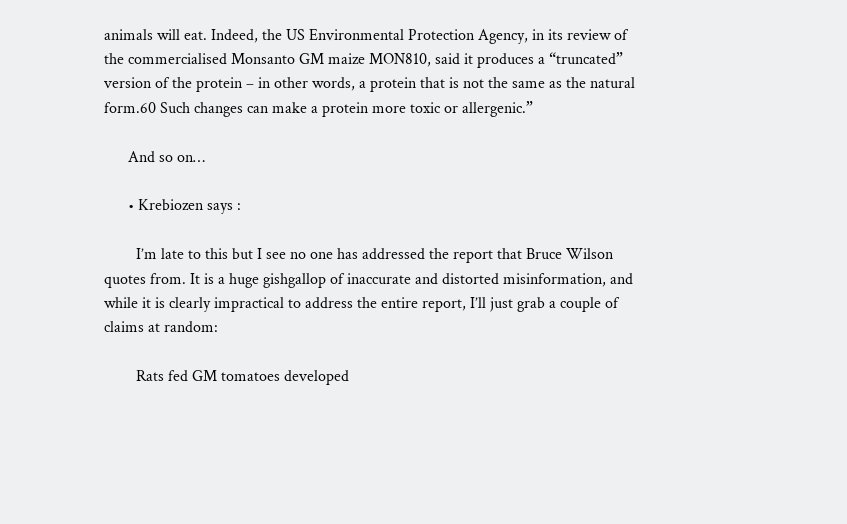animals will eat. Indeed, the US Environmental Protection Agency, in its review of the commercialised Monsanto GM maize MON810, said it produces a “truncated” version of the protein – in other words, a protein that is not the same as the natural form.60 Such changes can make a protein more toxic or allergenic.”

      And so on…

      • Krebiozen says :

        I’m late to this but I see no one has addressed the report that Bruce Wilson quotes from. It is a huge gishgallop of inaccurate and distorted misinformation, and while it is clearly impractical to address the entire report, I’ll just grab a couple of claims at random:

        Rats fed GM tomatoes developed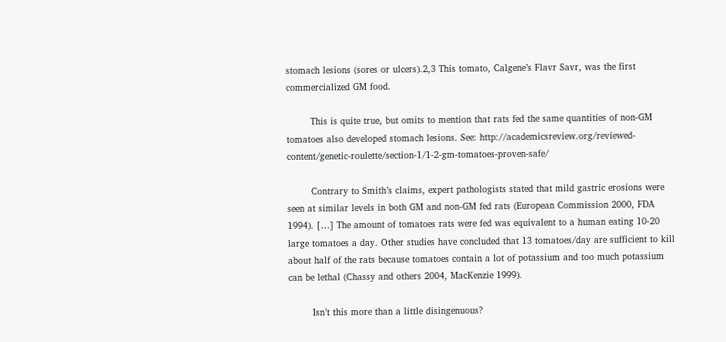stomach lesions (sores or ulcers).2,3 This tomato, Calgene’s Flavr Savr, was the first commercialized GM food.

        This is quite true, but omits to mention that rats fed the same quantities of non-GM tomatoes also developed stomach lesions. See: http://academicsreview.org/reviewed-content/genetic-roulette/section-1/1-2-gm-tomatoes-proven-safe/

        Contrary to Smith’s claims, expert pathologists stated that mild gastric erosions were seen at similar levels in both GM and non-GM fed rats (European Commission 2000, FDA 1994). […] The amount of tomatoes rats were fed was equivalent to a human eating 10-20 large tomatoes a day. Other studies have concluded that 13 tomatoes/day are sufficient to kill about half of the rats because tomatoes contain a lot of potassium and too much potassium can be lethal (Chassy and others 2004, MacKenzie 1999).

        Isn’t this more than a little disingenuous?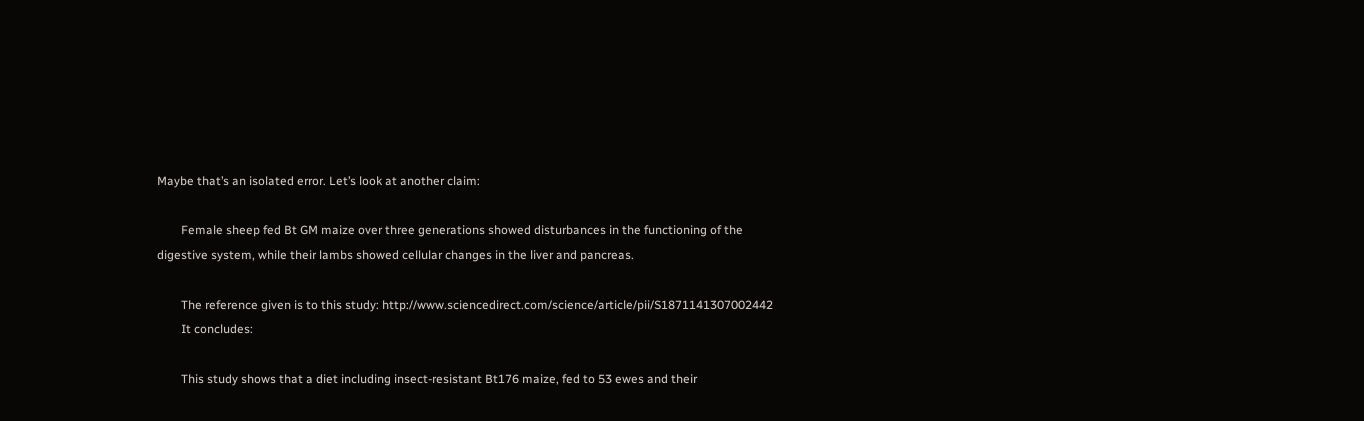Maybe that’s an isolated error. Let’s look at another claim:

        Female sheep fed Bt GM maize over three generations showed disturbances in the functioning of the digestive system, while their lambs showed cellular changes in the liver and pancreas.

        The reference given is to this study: http://www.sciencedirect.com/science/article/pii/S1871141307002442
        It concludes:

        This study shows that a diet including insect-resistant Bt176 maize, fed to 53 ewes and their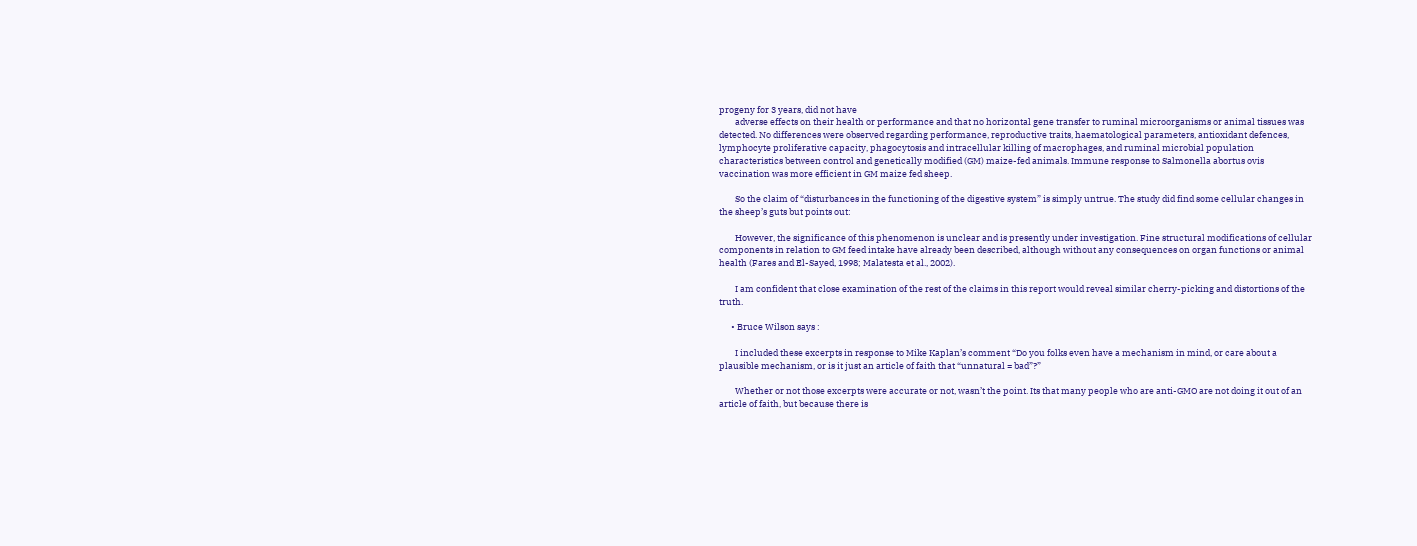progeny for 3 years, did not have
        adverse effects on their health or performance and that no horizontal gene transfer to ruminal microorganisms or animal tissues was detected. No differences were observed regarding performance, reproductive traits, haematological parameters, antioxidant defences, lymphocyte proliferative capacity, phagocytosis and intracellular killing of macrophages, and ruminal microbial population characteristics between control and genetically modified (GM) maize-fed animals. Immune response to Salmonella abortus ovis vaccination was more efficient in GM maize fed sheep.

        So the claim of “disturbances in the functioning of the digestive system” is simply untrue. The study did find some cellular changes in the sheep’s guts but points out:

        However, the significance of this phenomenon is unclear and is presently under investigation. Fine structural modifications of cellular components in relation to GM feed intake have already been described, although without any consequences on organ functions or animal health (Fares and El-Sayed, 1998; Malatesta et al., 2002).

        I am confident that close examination of the rest of the claims in this report would reveal similar cherry-picking and distortions of the truth.

      • Bruce Wilson says :

        I included these excerpts in response to Mike Kaplan’s comment “Do you folks even have a mechanism in mind, or care about a plausible mechanism, or is it just an article of faith that “unnatural = bad”?”

        Whether or not those excerpts were accurate or not, wasn’t the point. Its that many people who are anti-GMO are not doing it out of an article of faith, but because there is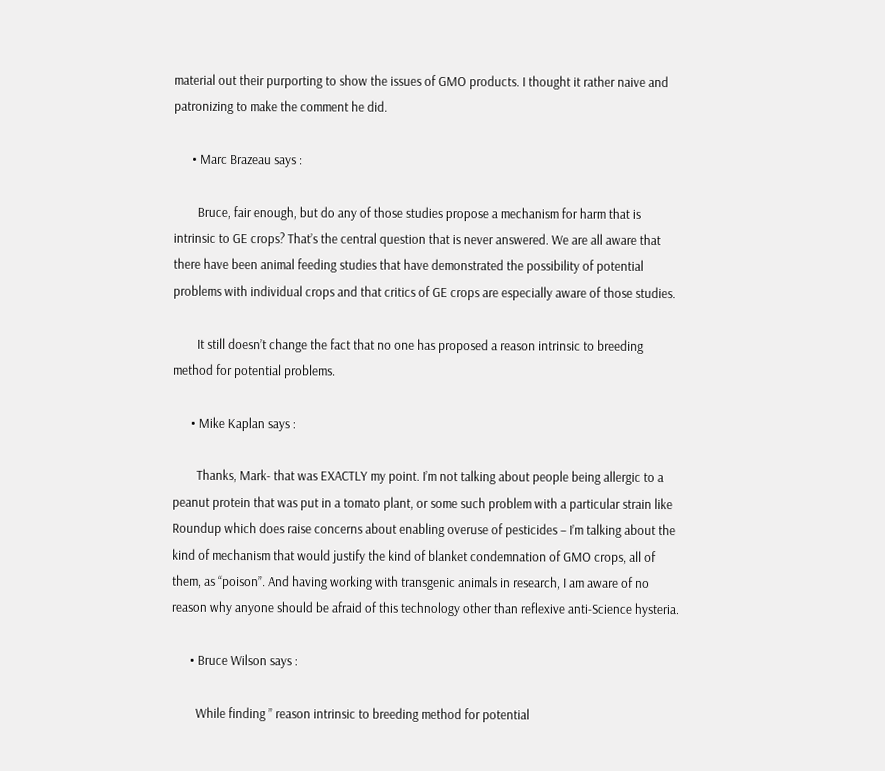material out their purporting to show the issues of GMO products. I thought it rather naive and patronizing to make the comment he did.

      • Marc Brazeau says :

        Bruce, fair enough, but do any of those studies propose a mechanism for harm that is intrinsic to GE crops? That’s the central question that is never answered. We are all aware that there have been animal feeding studies that have demonstrated the possibility of potential problems with individual crops and that critics of GE crops are especially aware of those studies.

        It still doesn’t change the fact that no one has proposed a reason intrinsic to breeding method for potential problems.

      • Mike Kaplan says :

        Thanks, Mark- that was EXACTLY my point. I’m not talking about people being allergic to a peanut protein that was put in a tomato plant, or some such problem with a particular strain like Roundup which does raise concerns about enabling overuse of pesticides – I’m talking about the kind of mechanism that would justify the kind of blanket condemnation of GMO crops, all of them, as “poison”. And having working with transgenic animals in research, I am aware of no reason why anyone should be afraid of this technology other than reflexive anti-Science hysteria.

      • Bruce Wilson says :

        While finding ” reason intrinsic to breeding method for potential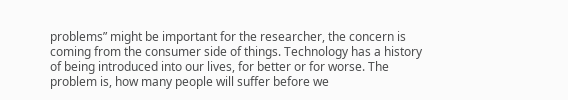problems” might be important for the researcher, the concern is coming from the consumer side of things. Technology has a history of being introduced into our lives, for better or for worse. The problem is, how many people will suffer before we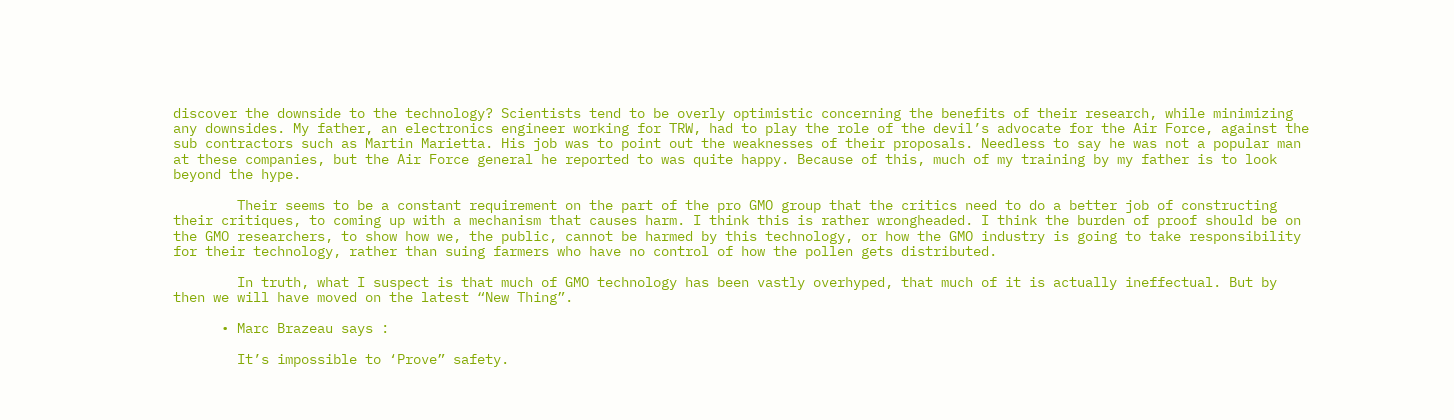discover the downside to the technology? Scientists tend to be overly optimistic concerning the benefits of their research, while minimizing any downsides. My father, an electronics engineer working for TRW, had to play the role of the devil’s advocate for the Air Force, against the sub contractors such as Martin Marietta. His job was to point out the weaknesses of their proposals. Needless to say he was not a popular man at these companies, but the Air Force general he reported to was quite happy. Because of this, much of my training by my father is to look beyond the hype.

        Their seems to be a constant requirement on the part of the pro GMO group that the critics need to do a better job of constructing their critiques, to coming up with a mechanism that causes harm. I think this is rather wrongheaded. I think the burden of proof should be on the GMO researchers, to show how we, the public, cannot be harmed by this technology, or how the GMO industry is going to take responsibility for their technology, rather than suing farmers who have no control of how the pollen gets distributed.

        In truth, what I suspect is that much of GMO technology has been vastly overhyped, that much of it is actually ineffectual. But by then we will have moved on the latest “New Thing”.

      • Marc Brazeau says :

        It’s impossible to ‘Prove” safety.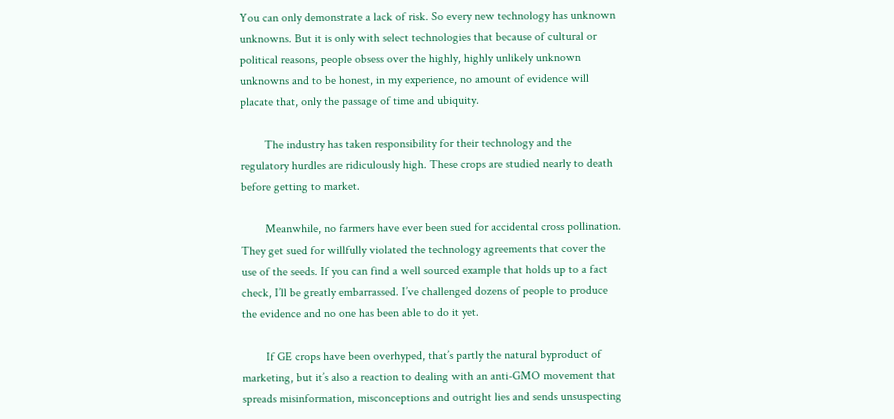You can only demonstrate a lack of risk. So every new technology has unknown unknowns. But it is only with select technologies that because of cultural or political reasons, people obsess over the highly, highly unlikely unknown unknowns and to be honest, in my experience, no amount of evidence will placate that, only the passage of time and ubiquity.

        The industry has taken responsibility for their technology and the regulatory hurdles are ridiculously high. These crops are studied nearly to death before getting to market.

        Meanwhile, no farmers have ever been sued for accidental cross pollination. They get sued for willfully violated the technology agreements that cover the use of the seeds. If you can find a well sourced example that holds up to a fact check, I’ll be greatly embarrassed. I’ve challenged dozens of people to produce the evidence and no one has been able to do it yet.

        If GE crops have been overhyped, that’s partly the natural byproduct of marketing, but it’s also a reaction to dealing with an anti-GMO movement that spreads misinformation, misconceptions and outright lies and sends unsuspecting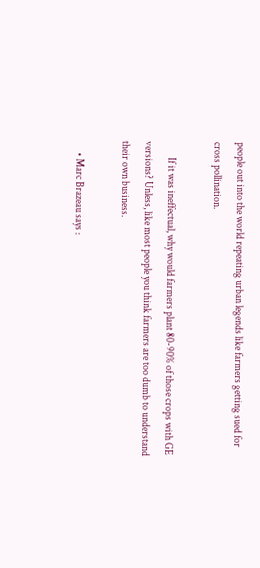people out into the world repeating urban legends like farmers getting sued for cross pollination.

        If it was ineffectual, why would farmers plant 80-90% of those crops with GE versions? Unless, like most people you think farmers are too dumb to understand their own business.

      • Marc Brazeau says :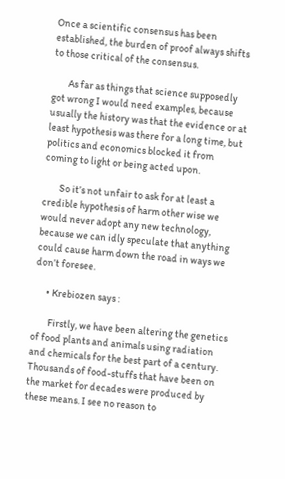Once a scientific consensus has been established, the burden of proof always shifts to those critical of the consensus.

        As far as things that science supposedly got wrong I would need examples, because usually the history was that the evidence or at least hypothesis was there for a long time, but politics and economics blocked it from coming to light or being acted upon.

        So it’s not unfair to ask for at least a credible hypothesis of harm other wise we would never adopt any new technology, because we can idly speculate that anything could cause harm down the road in ways we don’t foresee.

      • Krebiozen says :

        Firstly, we have been altering the genetics of food plants and animals using radiation and chemicals for the best part of a century. Thousands of food-stuffs that have been on the market for decades were produced by these means. I see no reason to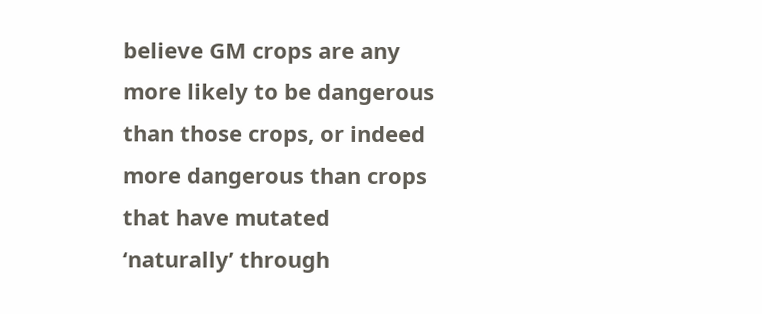believe GM crops are any more likely to be dangerous than those crops, or indeed more dangerous than crops that have mutated ‘naturally’ through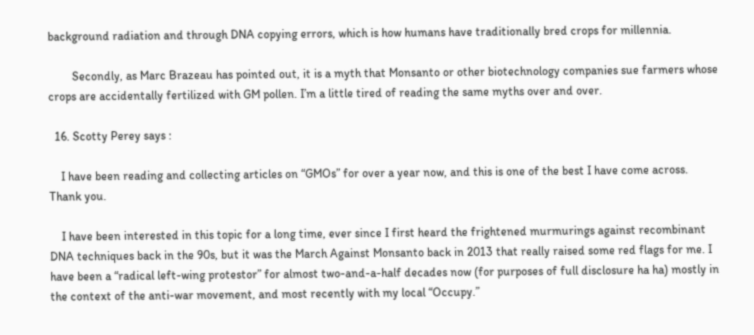background radiation and through DNA copying errors, which is how humans have traditionally bred crops for millennia.

        Secondly, as Marc Brazeau has pointed out, it is a myth that Monsanto or other biotechnology companies sue farmers whose crops are accidentally fertilized with GM pollen. I’m a little tired of reading the same myths over and over.

  16. Scotty Perey says :

    I have been reading and collecting articles on “GMOs” for over a year now, and this is one of the best I have come across. Thank you.

    I have been interested in this topic for a long time, ever since I first heard the frightened murmurings against recombinant DNA techniques back in the 90s, but it was the March Against Monsanto back in 2013 that really raised some red flags for me. I have been a “radical left-wing protestor” for almost two-and-a-half decades now (for purposes of full disclosure ha ha) mostly in the context of the anti-war movement, and most recently with my local “Occupy.”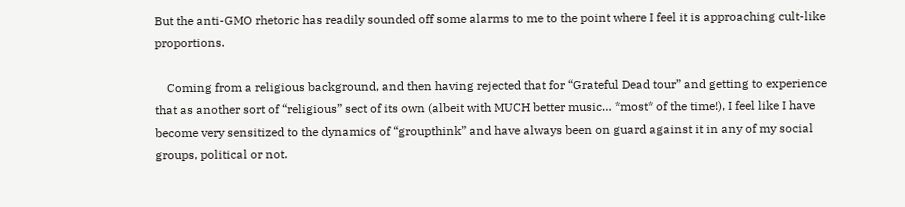But the anti-GMO rhetoric has readily sounded off some alarms to me to the point where I feel it is approaching cult-like proportions.

    Coming from a religious background, and then having rejected that for “Grateful Dead tour” and getting to experience that as another sort of “religious” sect of its own (albeit with MUCH better music… *most* of the time!), I feel like I have become very sensitized to the dynamics of “groupthink” and have always been on guard against it in any of my social groups, political or not.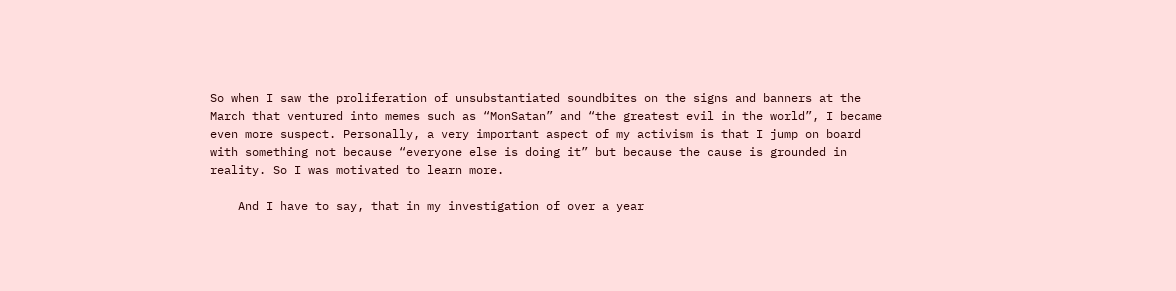So when I saw the proliferation of unsubstantiated soundbites on the signs and banners at the March that ventured into memes such as “MonSatan” and “the greatest evil in the world”, I became even more suspect. Personally, a very important aspect of my activism is that I jump on board with something not because “everyone else is doing it” but because the cause is grounded in reality. So I was motivated to learn more.

    And I have to say, that in my investigation of over a year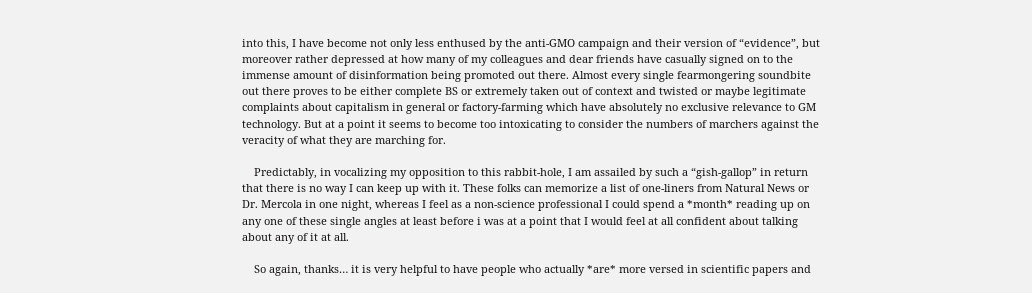into this, I have become not only less enthused by the anti-GMO campaign and their version of “evidence”, but moreover rather depressed at how many of my colleagues and dear friends have casually signed on to the immense amount of disinformation being promoted out there. Almost every single fearmongering soundbite out there proves to be either complete BS or extremely taken out of context and twisted or maybe legitimate complaints about capitalism in general or factory-farming which have absolutely no exclusive relevance to GM technology. But at a point it seems to become too intoxicating to consider the numbers of marchers against the veracity of what they are marching for.

    Predictably, in vocalizing my opposition to this rabbit-hole, I am assailed by such a “gish-gallop” in return that there is no way I can keep up with it. These folks can memorize a list of one-liners from Natural News or Dr. Mercola in one night, whereas I feel as a non-science professional I could spend a *month* reading up on any one of these single angles at least before i was at a point that I would feel at all confident about talking about any of it at all.

    So again, thanks… it is very helpful to have people who actually *are* more versed in scientific papers and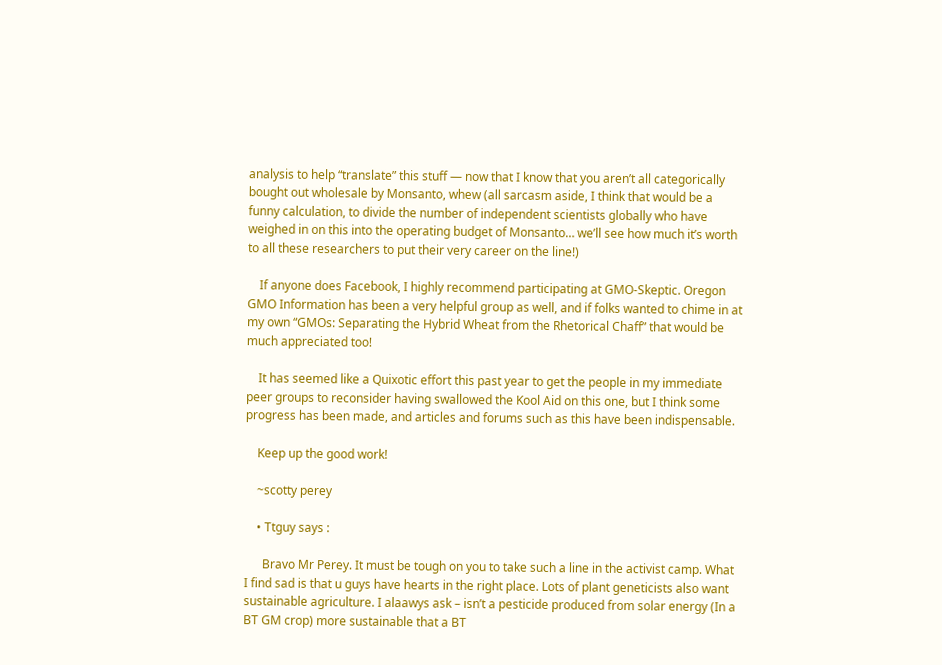analysis to help “translate” this stuff — now that I know that you aren’t all categorically bought out wholesale by Monsanto, whew (all sarcasm aside, I think that would be a funny calculation, to divide the number of independent scientists globally who have weighed in on this into the operating budget of Monsanto… we’ll see how much it’s worth to all these researchers to put their very career on the line!)

    If anyone does Facebook, I highly recommend participating at GMO-Skeptic. Oregon GMO Information has been a very helpful group as well, and if folks wanted to chime in at my own “GMOs: Separating the Hybrid Wheat from the Rhetorical Chaff” that would be much appreciated too!

    It has seemed like a Quixotic effort this past year to get the people in my immediate peer groups to reconsider having swallowed the Kool Aid on this one, but I think some progress has been made, and articles and forums such as this have been indispensable.

    Keep up the good work!

    ~scotty perey

    • Ttguy says :

      Bravo Mr Perey. It must be tough on you to take such a line in the activist camp. What I find sad is that u guys have hearts in the right place. Lots of plant geneticists also want sustainable agriculture. I alaawys ask – isn’t a pesticide produced from solar energy (In a BT GM crop) more sustainable that a BT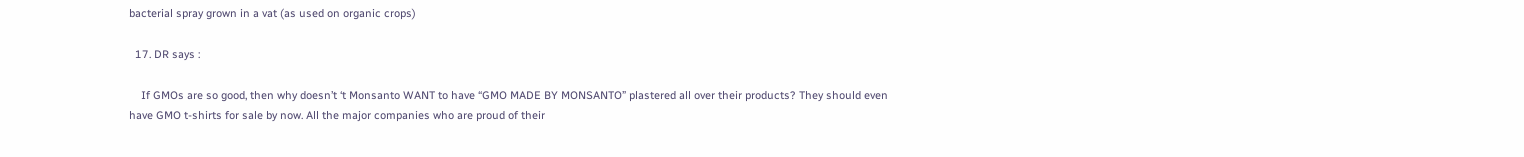bacterial spray grown in a vat (as used on organic crops)

  17. DR says :

    If GMOs are so good, then why doesn’t ‘t Monsanto WANT to have “GMO MADE BY MONSANTO” plastered all over their products? They should even have GMO t-shirts for sale by now. All the major companies who are proud of their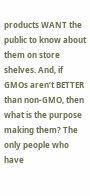products WANT the public to know about them on store shelves. And, if GMOs aren’t BETTER than non-GMO, then what is the purpose making them? The only people who have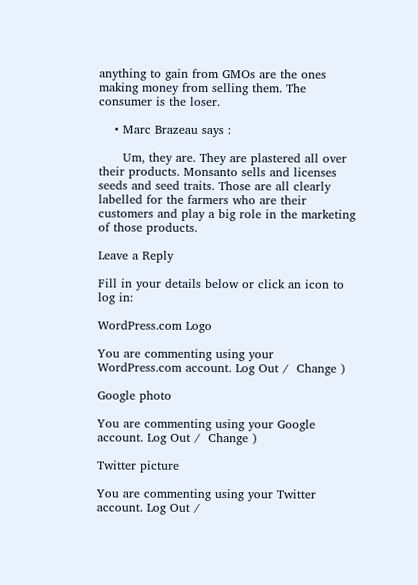anything to gain from GMOs are the ones making money from selling them. The consumer is the loser.

    • Marc Brazeau says :

      Um, they are. They are plastered all over their products. Monsanto sells and licenses seeds and seed traits. Those are all clearly labelled for the farmers who are their customers and play a big role in the marketing of those products.

Leave a Reply

Fill in your details below or click an icon to log in:

WordPress.com Logo

You are commenting using your WordPress.com account. Log Out /  Change )

Google photo

You are commenting using your Google account. Log Out /  Change )

Twitter picture

You are commenting using your Twitter account. Log Out /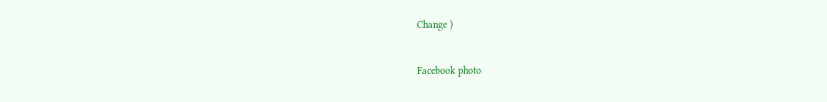Change )

Facebook photo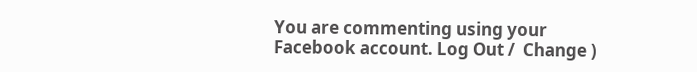You are commenting using your Facebook account. Log Out /  Change )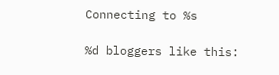Connecting to %s

%d bloggers like this: